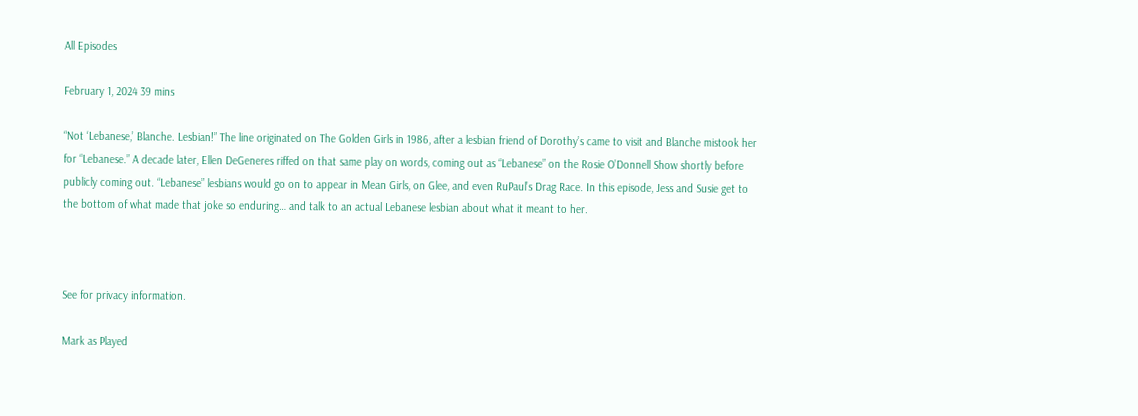All Episodes

February 1, 2024 39 mins

“Not ‘Lebanese,’ Blanche. Lesbian!” The line originated on The Golden Girls in 1986, after a lesbian friend of Dorothy’s came to visit and Blanche mistook her for “Lebanese.” A decade later, Ellen DeGeneres riffed on that same play on words, coming out as “Lebanese” on the Rosie O’Donnell Show shortly before publicly coming out. “Lebanese” lesbians would go on to appear in Mean Girls, on Glee, and even RuPaul’s Drag Race. In this episode, Jess and Susie get to the bottom of what made that joke so enduring… and talk to an actual Lebanese lesbian about what it meant to her.



See for privacy information.

Mark as Played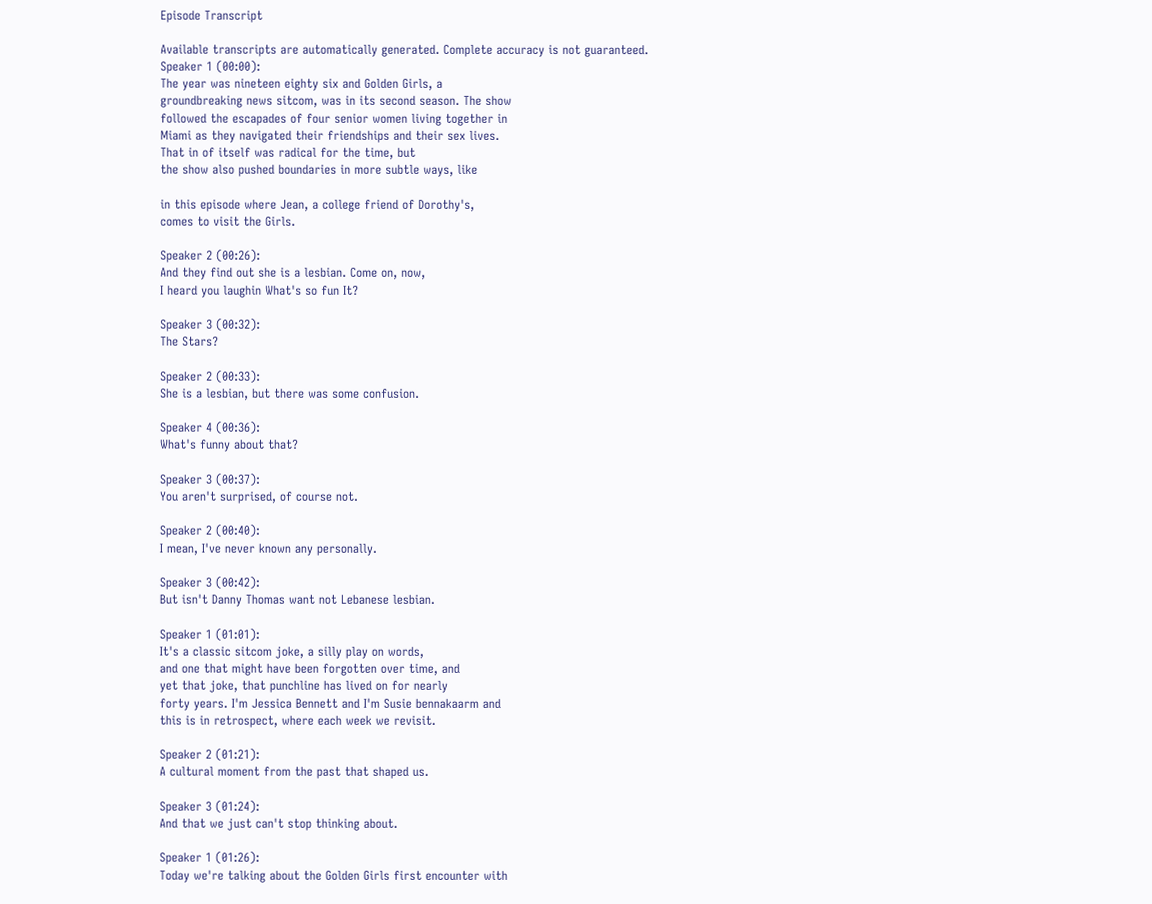Episode Transcript

Available transcripts are automatically generated. Complete accuracy is not guaranteed.
Speaker 1 (00:00):
The year was nineteen eighty six and Golden Girls, a
groundbreaking news sitcom, was in its second season. The show
followed the escapades of four senior women living together in
Miami as they navigated their friendships and their sex lives.
That in of itself was radical for the time, but
the show also pushed boundaries in more subtle ways, like

in this episode where Jean, a college friend of Dorothy's,
comes to visit the Girls.

Speaker 2 (00:26):
And they find out she is a lesbian. Come on, now,
I heard you laughin What's so fun It?

Speaker 3 (00:32):
The Stars?

Speaker 2 (00:33):
She is a lesbian, but there was some confusion.

Speaker 4 (00:36):
What's funny about that?

Speaker 3 (00:37):
You aren't surprised, of course not.

Speaker 2 (00:40):
I mean, I've never known any personally.

Speaker 3 (00:42):
But isn't Danny Thomas want not Lebanese lesbian.

Speaker 1 (01:01):
It's a classic sitcom joke, a silly play on words,
and one that might have been forgotten over time, and
yet that joke, that punchline has lived on for nearly
forty years. I'm Jessica Bennett and I'm Susie bennakaarm and
this is in retrospect, where each week we revisit.

Speaker 2 (01:21):
A cultural moment from the past that shaped us.

Speaker 3 (01:24):
And that we just can't stop thinking about.

Speaker 1 (01:26):
Today we're talking about the Golden Girls first encounter with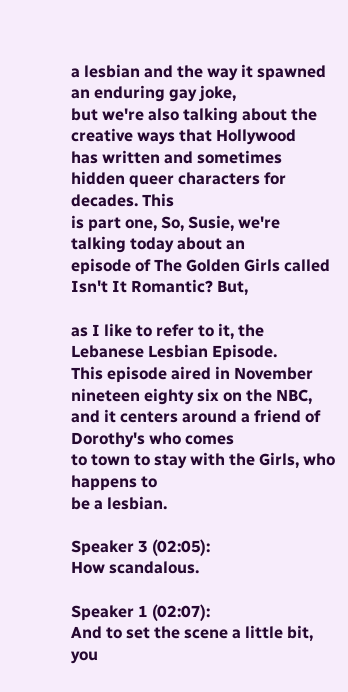a lesbian and the way it spawned an enduring gay joke,
but we're also talking about the creative ways that Hollywood
has written and sometimes hidden queer characters for decades. This
is part one, So, Susie, we're talking today about an
episode of The Golden Girls called Isn't It Romantic? But,

as I like to refer to it, the Lebanese Lesbian Episode.
This episode aired in November nineteen eighty six on the NBC,
and it centers around a friend of Dorothy's who comes
to town to stay with the Girls, who happens to
be a lesbian.

Speaker 3 (02:05):
How scandalous.

Speaker 1 (02:07):
And to set the scene a little bit, you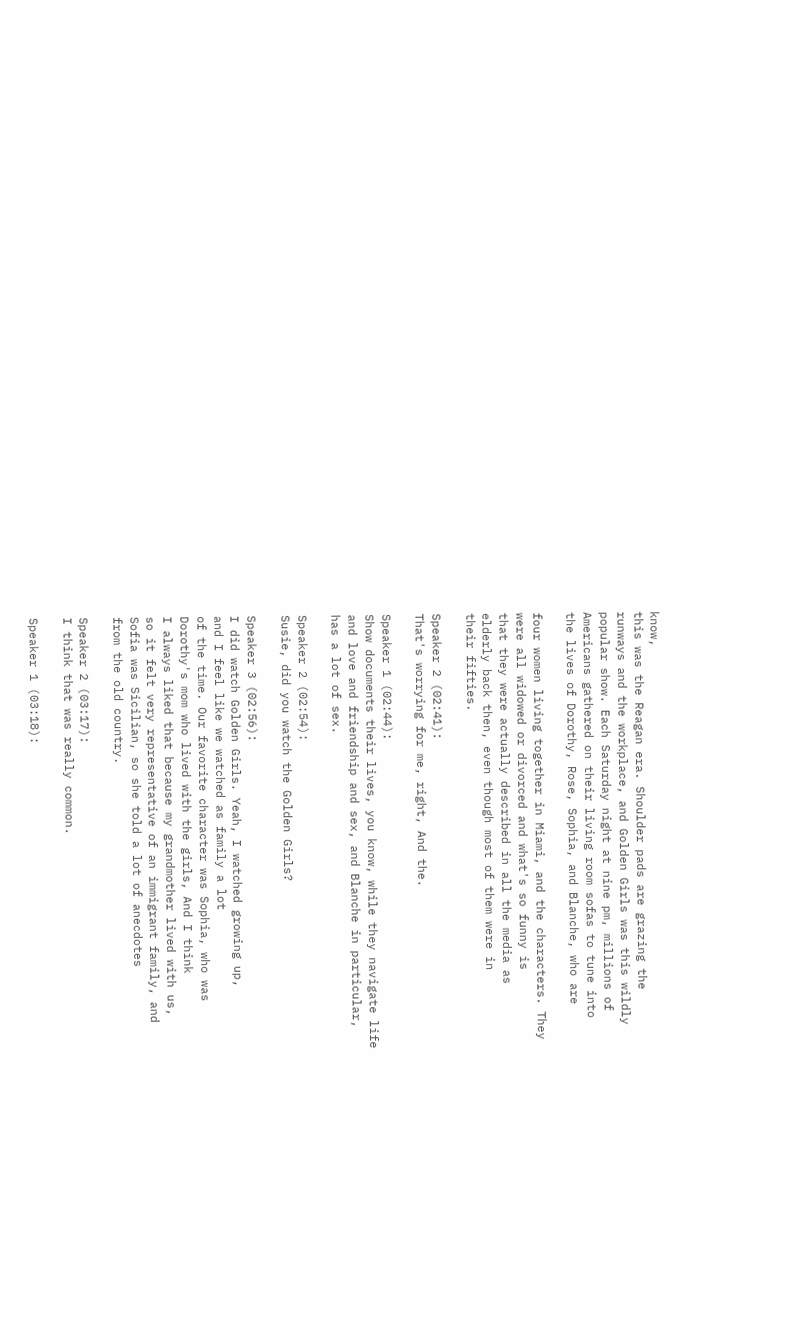know,
this was the Reagan era. Shoulder pads are grazing the
runways and the workplace, and Golden Girls was this wildly
popular show. Each Saturday night at nine pm, millions of
Americans gathered on their living room sofas to tune into
the lives of Dorothy, Rose, Sophia, and Blanche, who are

four women living together in Miami, and the characters. They
were all widowed or divorced and what's so funny is
that they were actually described in all the media as
elderly back then, even though most of them were in
their fifties.

Speaker 2 (02:41):
That's worrying for me, right, And the.

Speaker 1 (02:44):
Show documents their lives, you know, while they navigate life
and love and friendship and sex, and Blanche in particular,
has a lot of sex.

Speaker 2 (02:54):
Susie, did you watch the Golden Girls?

Speaker 3 (02:56):
I did watch Golden Girls. Yeah, I watched growing up,
and I feel like we watched as family a lot
of the time. Our favorite character was Sophia, who was
Dorothy's mom who lived with the girls, And I think
I always liked that because my grandmother lived with us,
so it felt very representative of an immigrant family, and
Sofia was Sicilian, so she told a lot of anecdotes
from the old country.

Speaker 2 (03:17):
I think that was really common.

Speaker 1 (03:18):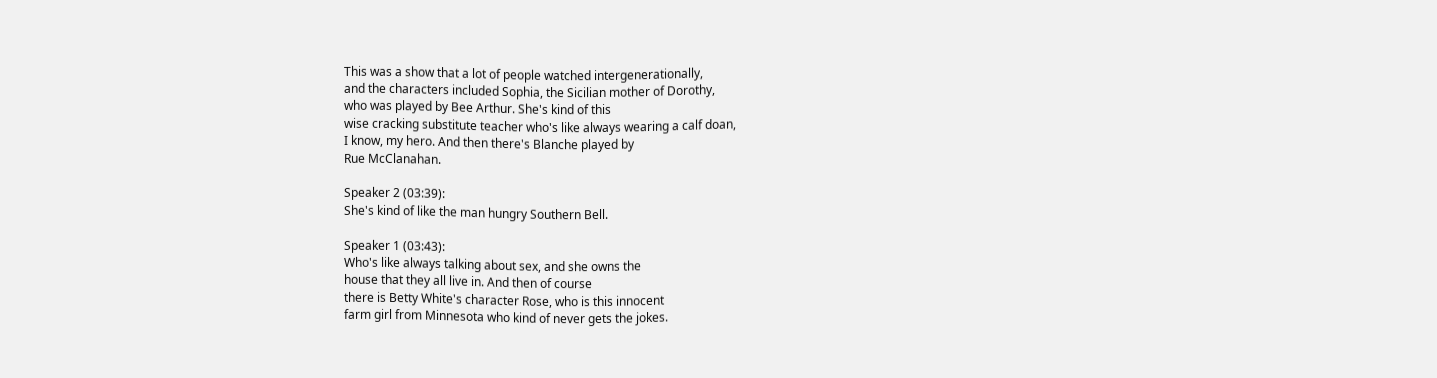This was a show that a lot of people watched intergenerationally,
and the characters included Sophia, the Sicilian mother of Dorothy,
who was played by Bee Arthur. She's kind of this
wise cracking substitute teacher who's like always wearing a calf doan,
I know, my hero. And then there's Blanche played by
Rue McClanahan.

Speaker 2 (03:39):
She's kind of like the man hungry Southern Bell.

Speaker 1 (03:43):
Who's like always talking about sex, and she owns the
house that they all live in. And then of course
there is Betty White's character Rose, who is this innocent
farm girl from Minnesota who kind of never gets the jokes.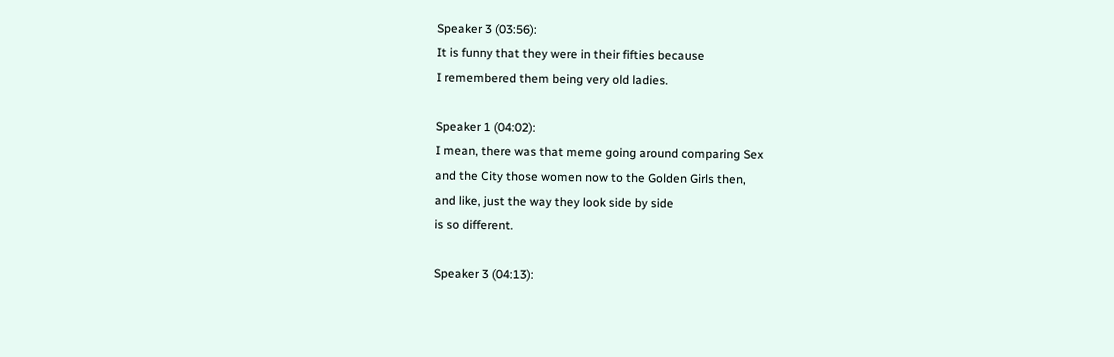Speaker 3 (03:56):
It is funny that they were in their fifties because
I remembered them being very old ladies.

Speaker 1 (04:02):
I mean, there was that meme going around comparing Sex
and the City those women now to the Golden Girls then,
and like, just the way they look side by side
is so different.

Speaker 3 (04:13):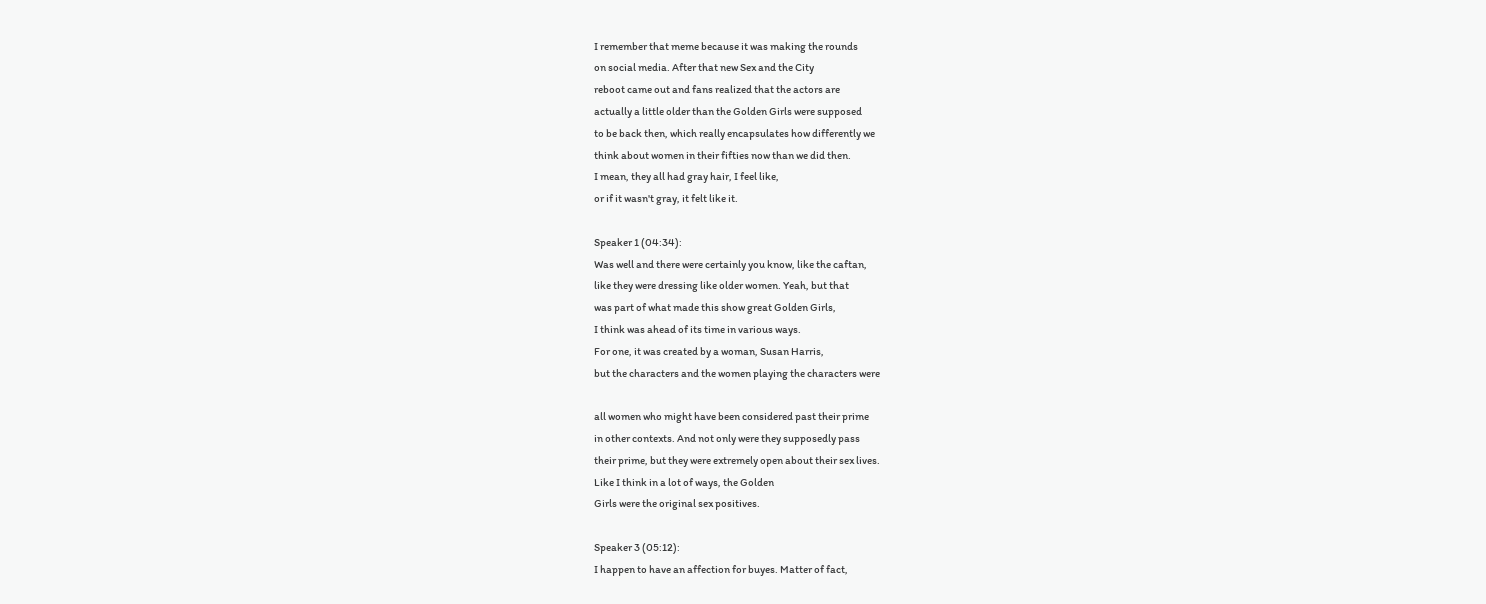I remember that meme because it was making the rounds
on social media. After that new Sex and the City
reboot came out and fans realized that the actors are
actually a little older than the Golden Girls were supposed
to be back then, which really encapsulates how differently we
think about women in their fifties now than we did then.
I mean, they all had gray hair, I feel like,
or if it wasn't gray, it felt like it.

Speaker 1 (04:34):
Was well and there were certainly you know, like the caftan,
like they were dressing like older women. Yeah, but that
was part of what made this show great Golden Girls,
I think was ahead of its time in various ways.
For one, it was created by a woman, Susan Harris,
but the characters and the women playing the characters were

all women who might have been considered past their prime
in other contexts. And not only were they supposedly pass
their prime, but they were extremely open about their sex lives.
Like I think in a lot of ways, the Golden
Girls were the original sex positives.

Speaker 3 (05:12):
I happen to have an affection for buyes. Matter of fact,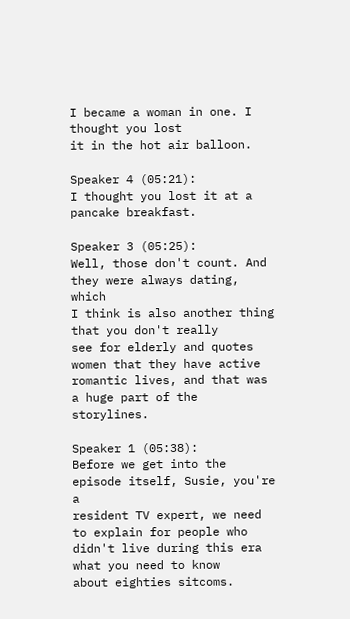I became a woman in one. I thought you lost
it in the hot air balloon.

Speaker 4 (05:21):
I thought you lost it at a pancake breakfast.

Speaker 3 (05:25):
Well, those don't count. And they were always dating, which
I think is also another thing that you don't really
see for elderly and quotes women that they have active
romantic lives, and that was a huge part of the storylines.

Speaker 1 (05:38):
Before we get into the episode itself, Susie, you're a
resident TV expert, we need to explain for people who
didn't live during this era what you need to know
about eighties sitcoms.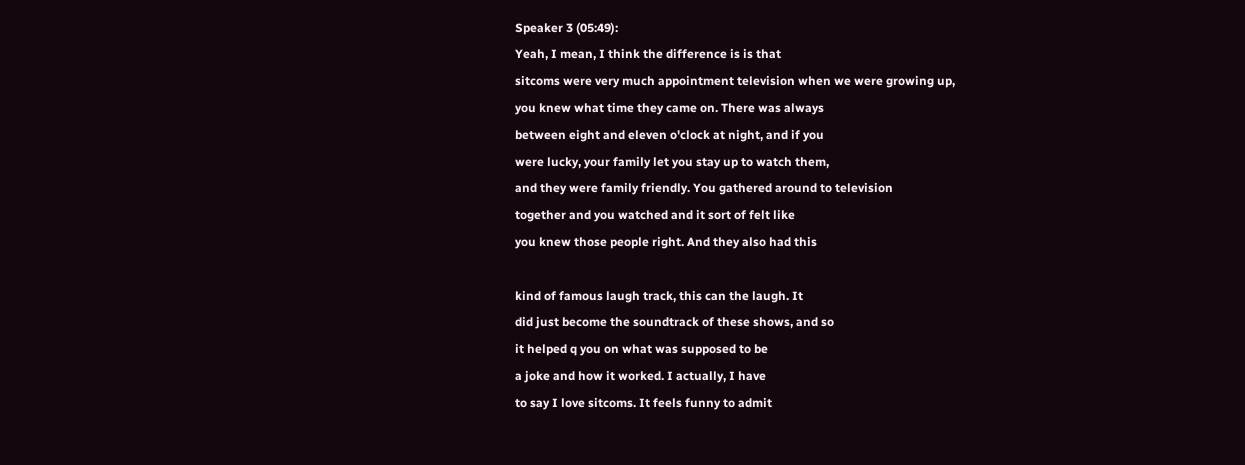Speaker 3 (05:49):
Yeah, I mean, I think the difference is is that
sitcoms were very much appointment television when we were growing up,
you knew what time they came on. There was always
between eight and eleven o'clock at night, and if you
were lucky, your family let you stay up to watch them,
and they were family friendly. You gathered around to television
together and you watched and it sort of felt like
you knew those people right. And they also had this

kind of famous laugh track, this can the laugh. It
did just become the soundtrack of these shows, and so
it helped q you on what was supposed to be
a joke and how it worked. I actually, I have
to say I love sitcoms. It feels funny to admit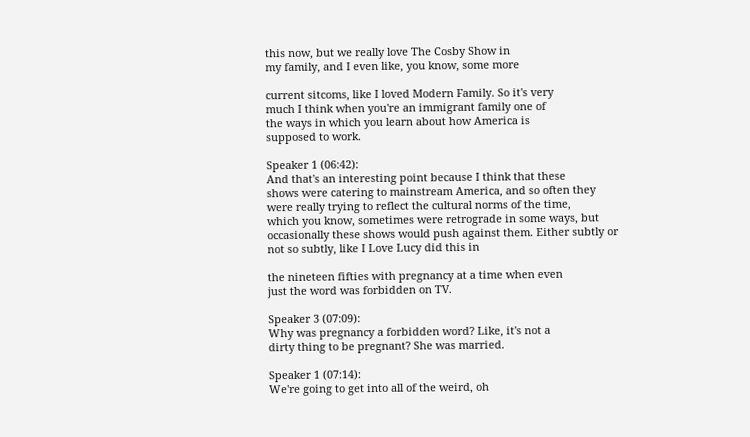this now, but we really love The Cosby Show in
my family, and I even like, you know, some more

current sitcoms, like I loved Modern Family. So it's very
much I think when you're an immigrant family one of
the ways in which you learn about how America is
supposed to work.

Speaker 1 (06:42):
And that's an interesting point because I think that these
shows were catering to mainstream America, and so often they
were really trying to reflect the cultural norms of the time,
which you know, sometimes were retrograde in some ways, but
occasionally these shows would push against them. Either subtly or
not so subtly, like I Love Lucy did this in

the nineteen fifties with pregnancy at a time when even
just the word was forbidden on TV.

Speaker 3 (07:09):
Why was pregnancy a forbidden word? Like, it's not a
dirty thing to be pregnant? She was married.

Speaker 1 (07:14):
We're going to get into all of the weird, oh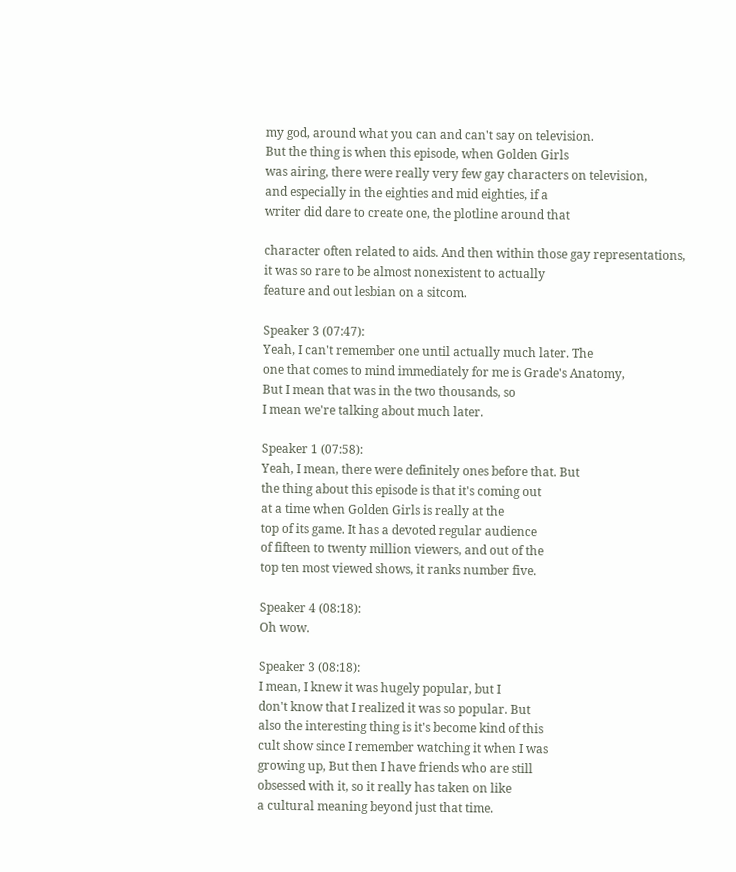my god, around what you can and can't say on television.
But the thing is when this episode, when Golden Girls
was airing, there were really very few gay characters on television,
and especially in the eighties and mid eighties, if a
writer did dare to create one, the plotline around that

character often related to aids. And then within those gay representations,
it was so rare to be almost nonexistent to actually
feature and out lesbian on a sitcom.

Speaker 3 (07:47):
Yeah, I can't remember one until actually much later. The
one that comes to mind immediately for me is Grade's Anatomy,
But I mean that was in the two thousands, so
I mean we're talking about much later.

Speaker 1 (07:58):
Yeah, I mean, there were definitely ones before that. But
the thing about this episode is that it's coming out
at a time when Golden Girls is really at the
top of its game. It has a devoted regular audience
of fifteen to twenty million viewers, and out of the
top ten most viewed shows, it ranks number five.

Speaker 4 (08:18):
Oh wow.

Speaker 3 (08:18):
I mean, I knew it was hugely popular, but I
don't know that I realized it was so popular. But
also the interesting thing is it's become kind of this
cult show since I remember watching it when I was
growing up, But then I have friends who are still
obsessed with it, so it really has taken on like
a cultural meaning beyond just that time.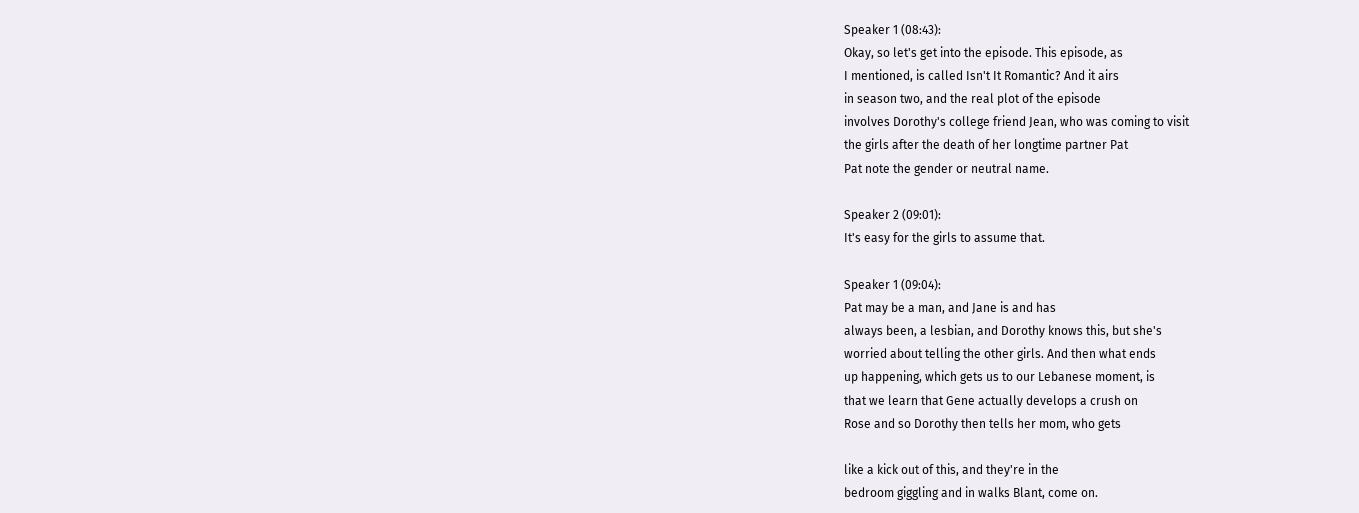Speaker 1 (08:43):
Okay, so let's get into the episode. This episode, as
I mentioned, is called Isn't It Romantic? And it airs
in season two, and the real plot of the episode
involves Dorothy's college friend Jean, who was coming to visit
the girls after the death of her longtime partner Pat
Pat note the gender or neutral name.

Speaker 2 (09:01):
It's easy for the girls to assume that.

Speaker 1 (09:04):
Pat may be a man, and Jane is and has
always been, a lesbian, and Dorothy knows this, but she's
worried about telling the other girls. And then what ends
up happening, which gets us to our Lebanese moment, is
that we learn that Gene actually develops a crush on
Rose and so Dorothy then tells her mom, who gets

like a kick out of this, and they're in the
bedroom giggling and in walks Blant, come on.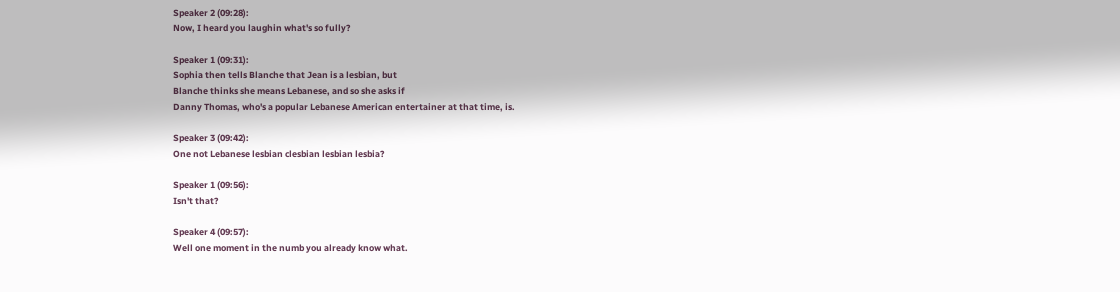Speaker 2 (09:28):
Now, I heard you laughin what's so fully?

Speaker 1 (09:31):
Sophia then tells Blanche that Jean is a lesbian, but
Blanche thinks she means Lebanese, and so she asks if
Danny Thomas, who's a popular Lebanese American entertainer at that time, is.

Speaker 3 (09:42):
One not Lebanese lesbian clesbian lesbian lesbia?

Speaker 1 (09:56):
Isn't that?

Speaker 4 (09:57):
Well one moment in the numb you already know what.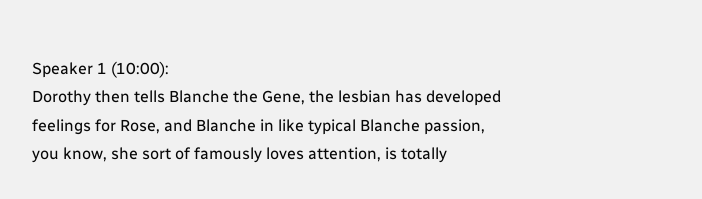Speaker 1 (10:00):
Dorothy then tells Blanche the Gene, the lesbian has developed
feelings for Rose, and Blanche in like typical Blanche passion,
you know, she sort of famously loves attention, is totally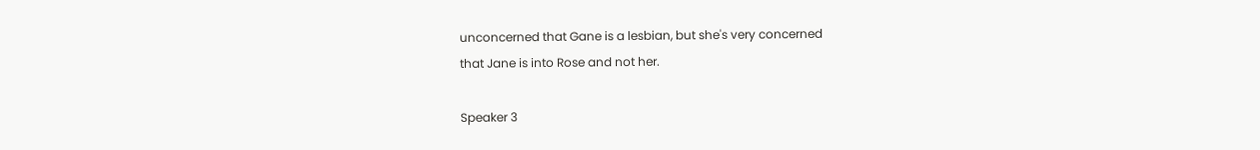unconcerned that Gane is a lesbian, but she's very concerned
that Jane is into Rose and not her.

Speaker 3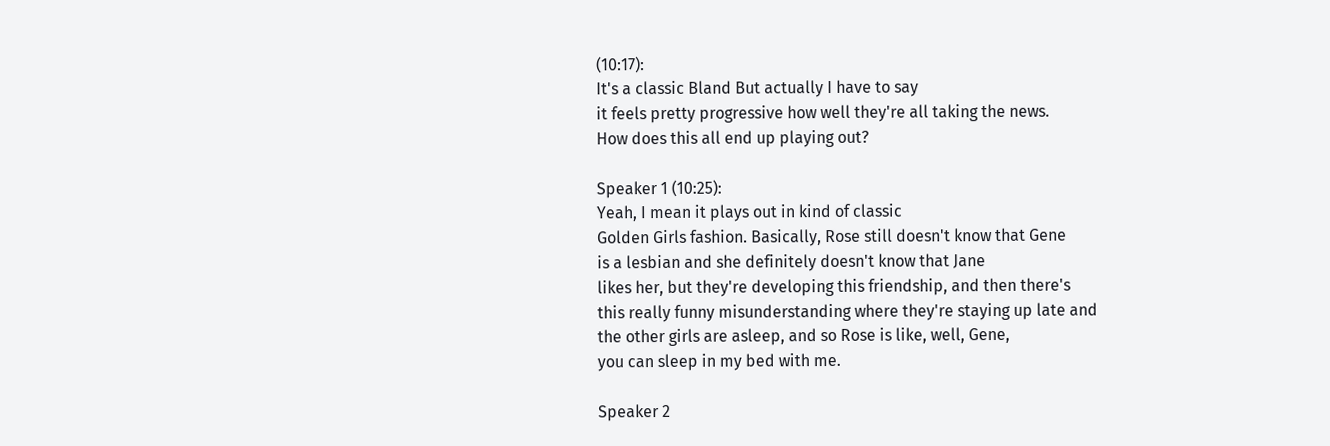(10:17):
It's a classic Bland But actually I have to say
it feels pretty progressive how well they're all taking the news.
How does this all end up playing out?

Speaker 1 (10:25):
Yeah, I mean it plays out in kind of classic
Golden Girls fashion. Basically, Rose still doesn't know that Gene
is a lesbian and she definitely doesn't know that Jane
likes her, but they're developing this friendship, and then there's
this really funny misunderstanding where they're staying up late and
the other girls are asleep, and so Rose is like, well, Gene,
you can sleep in my bed with me.

Speaker 2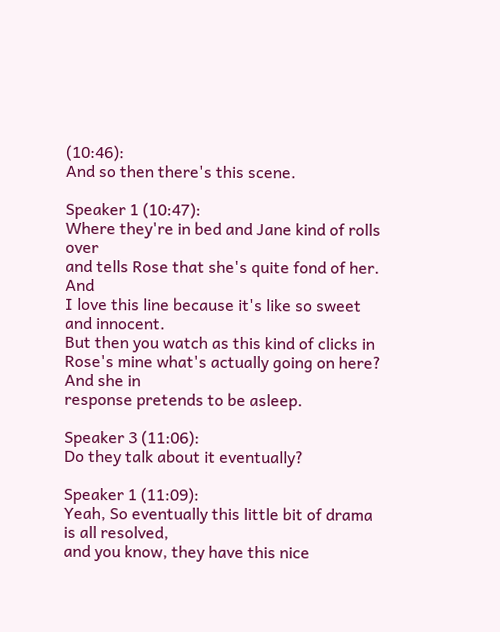(10:46):
And so then there's this scene.

Speaker 1 (10:47):
Where they're in bed and Jane kind of rolls over
and tells Rose that she's quite fond of her. And
I love this line because it's like so sweet and innocent.
But then you watch as this kind of clicks in
Rose's mine what's actually going on here? And she in
response pretends to be asleep.

Speaker 3 (11:06):
Do they talk about it eventually?

Speaker 1 (11:09):
Yeah, So eventually this little bit of drama is all resolved,
and you know, they have this nice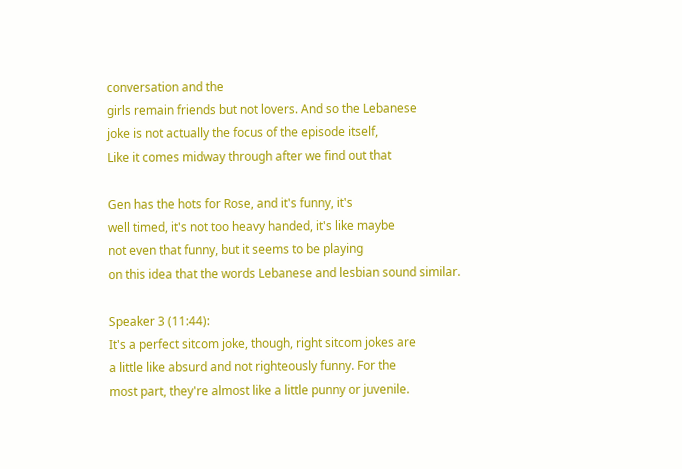conversation and the
girls remain friends but not lovers. And so the Lebanese
joke is not actually the focus of the episode itself,
Like it comes midway through after we find out that

Gen has the hots for Rose, and it's funny, it's
well timed, it's not too heavy handed, it's like maybe
not even that funny, but it seems to be playing
on this idea that the words Lebanese and lesbian sound similar.

Speaker 3 (11:44):
It's a perfect sitcom joke, though, right sitcom jokes are
a little like absurd and not righteously funny. For the
most part, they're almost like a little punny or juvenile.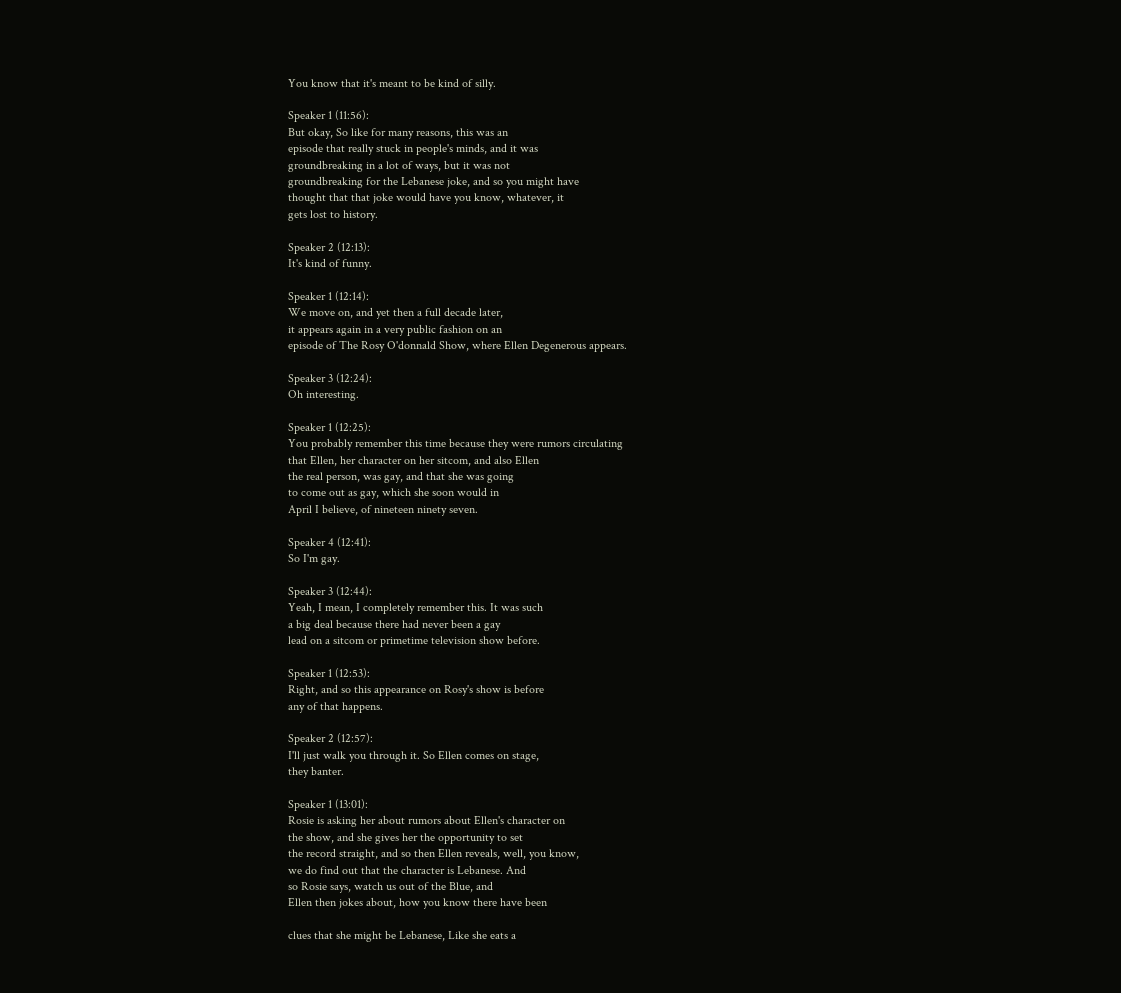You know that it's meant to be kind of silly.

Speaker 1 (11:56):
But okay, So like for many reasons, this was an
episode that really stuck in people's minds, and it was
groundbreaking in a lot of ways, but it was not
groundbreaking for the Lebanese joke, and so you might have
thought that that joke would have you know, whatever, it
gets lost to history.

Speaker 2 (12:13):
It's kind of funny.

Speaker 1 (12:14):
We move on, and yet then a full decade later,
it appears again in a very public fashion on an
episode of The Rosy O'donnald Show, where Ellen Degenerous appears.

Speaker 3 (12:24):
Oh interesting.

Speaker 1 (12:25):
You probably remember this time because they were rumors circulating
that Ellen, her character on her sitcom, and also Ellen
the real person, was gay, and that she was going
to come out as gay, which she soon would in
April I believe, of nineteen ninety seven.

Speaker 4 (12:41):
So I'm gay.

Speaker 3 (12:44):
Yeah, I mean, I completely remember this. It was such
a big deal because there had never been a gay
lead on a sitcom or primetime television show before.

Speaker 1 (12:53):
Right, and so this appearance on Rosy's show is before
any of that happens.

Speaker 2 (12:57):
I'll just walk you through it. So Ellen comes on stage,
they banter.

Speaker 1 (13:01):
Rosie is asking her about rumors about Ellen's character on
the show, and she gives her the opportunity to set
the record straight, and so then Ellen reveals, well, you know,
we do find out that the character is Lebanese. And
so Rosie says, watch us out of the Blue, and
Ellen then jokes about, how you know there have been

clues that she might be Lebanese, Like she eats a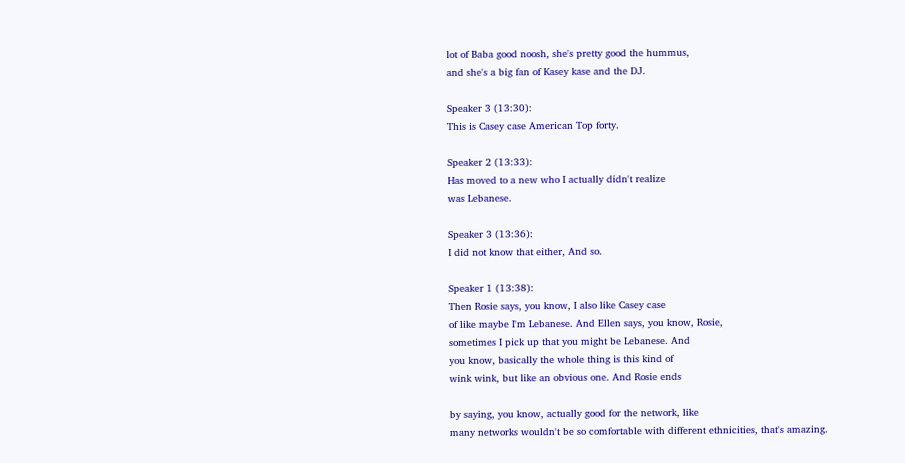lot of Baba good noosh, she's pretty good the hummus,
and she's a big fan of Kasey kase and the DJ.

Speaker 3 (13:30):
This is Casey case American Top forty.

Speaker 2 (13:33):
Has moved to a new who I actually didn't realize
was Lebanese.

Speaker 3 (13:36):
I did not know that either, And so.

Speaker 1 (13:38):
Then Rosie says, you know, I also like Casey case
of like maybe I'm Lebanese. And Ellen says, you know, Rosie,
sometimes I pick up that you might be Lebanese. And
you know, basically the whole thing is this kind of
wink wink, but like an obvious one. And Rosie ends

by saying, you know, actually good for the network, like
many networks wouldn't be so comfortable with different ethnicities, that's amazing.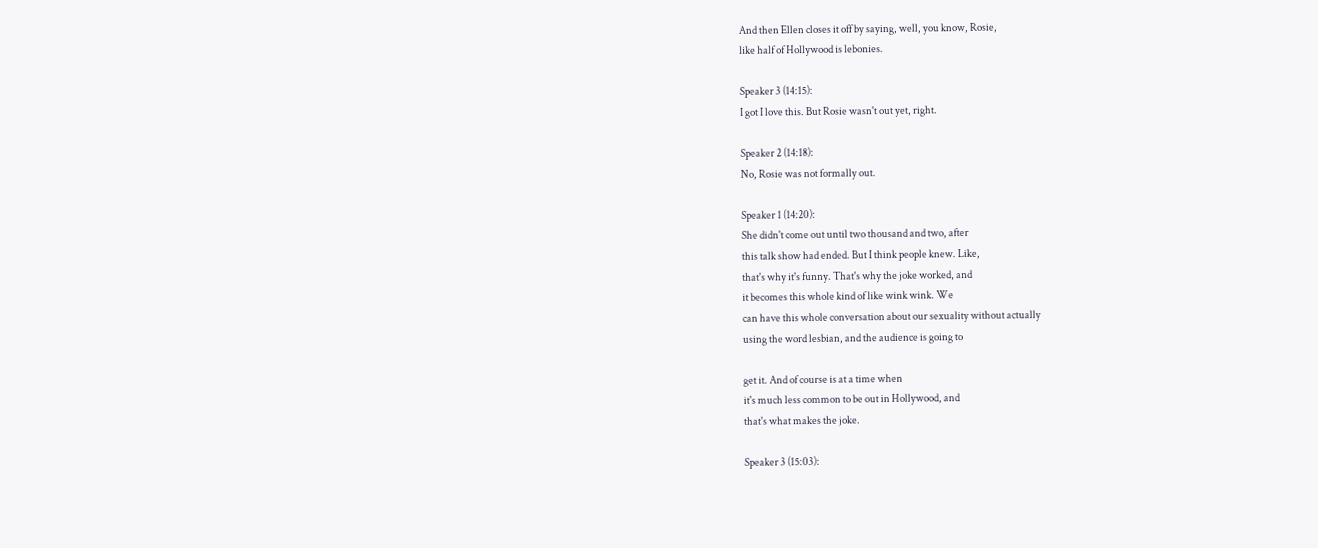And then Ellen closes it off by saying, well, you know, Rosie,
like half of Hollywood is lebonies.

Speaker 3 (14:15):
I got I love this. But Rosie wasn't out yet, right.

Speaker 2 (14:18):
No, Rosie was not formally out.

Speaker 1 (14:20):
She didn't come out until two thousand and two, after
this talk show had ended. But I think people knew. Like,
that's why it's funny. That's why the joke worked, and
it becomes this whole kind of like wink wink. We
can have this whole conversation about our sexuality without actually
using the word lesbian, and the audience is going to

get it. And of course is at a time when
it's much less common to be out in Hollywood, and
that's what makes the joke.

Speaker 3 (15:03):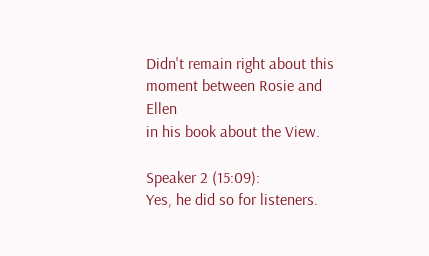Didn't remain right about this moment between Rosie and Ellen
in his book about the View.

Speaker 2 (15:09):
Yes, he did so for listeners.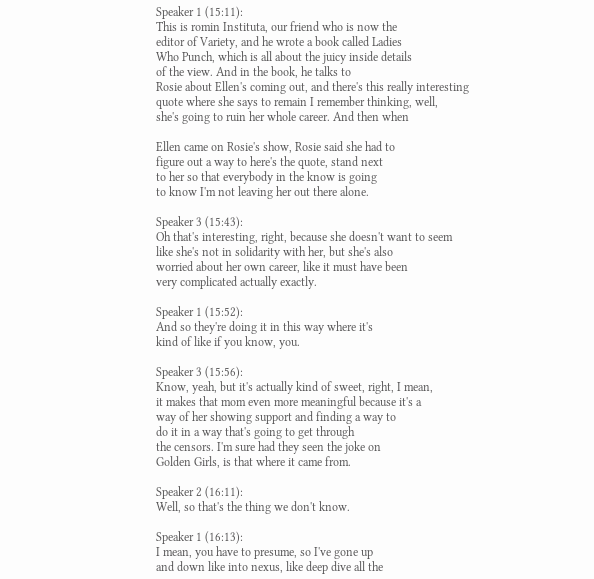Speaker 1 (15:11):
This is romin Instituta, our friend who is now the
editor of Variety, and he wrote a book called Ladies
Who Punch, which is all about the juicy inside details
of the view. And in the book, he talks to
Rosie about Ellen's coming out, and there's this really interesting
quote where she says to remain I remember thinking, well,
she's going to ruin her whole career. And then when

Ellen came on Rosie's show, Rosie said she had to
figure out a way to here's the quote, stand next
to her so that everybody in the know is going
to know I'm not leaving her out there alone.

Speaker 3 (15:43):
Oh that's interesting, right, because she doesn't want to seem
like she's not in solidarity with her, but she's also
worried about her own career, like it must have been
very complicated actually exactly.

Speaker 1 (15:52):
And so they're doing it in this way where it's
kind of like if you know, you.

Speaker 3 (15:56):
Know, yeah, but it's actually kind of sweet, right, I mean,
it makes that mom even more meaningful because it's a
way of her showing support and finding a way to
do it in a way that's going to get through
the censors. I'm sure had they seen the joke on
Golden Girls, is that where it came from.

Speaker 2 (16:11):
Well, so that's the thing we don't know.

Speaker 1 (16:13):
I mean, you have to presume, so I've gone up
and down like into nexus, like deep dive all the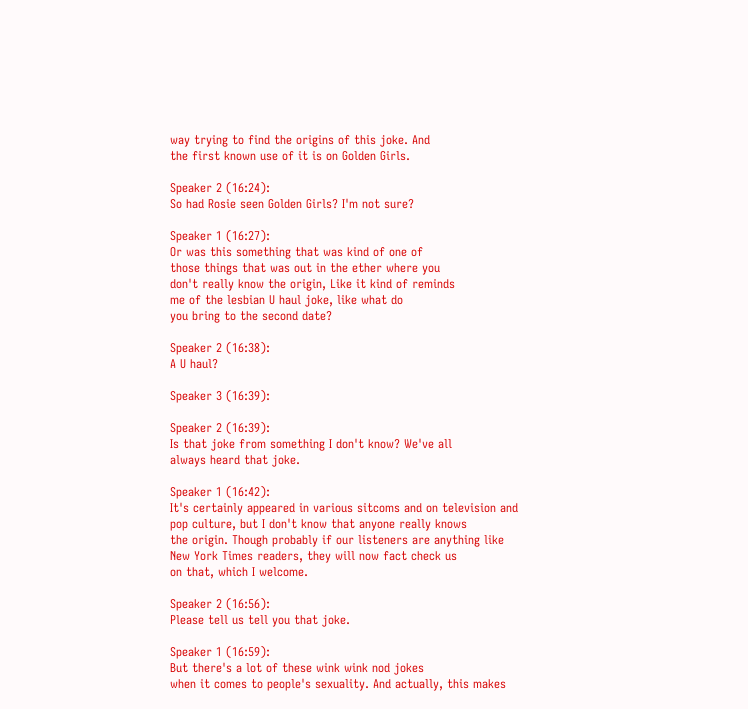way trying to find the origins of this joke. And
the first known use of it is on Golden Girls.

Speaker 2 (16:24):
So had Rosie seen Golden Girls? I'm not sure?

Speaker 1 (16:27):
Or was this something that was kind of one of
those things that was out in the ether where you
don't really know the origin, Like it kind of reminds
me of the lesbian U haul joke, like what do
you bring to the second date?

Speaker 2 (16:38):
A U haul?

Speaker 3 (16:39):

Speaker 2 (16:39):
Is that joke from something I don't know? We've all
always heard that joke.

Speaker 1 (16:42):
It's certainly appeared in various sitcoms and on television and
pop culture, but I don't know that anyone really knows
the origin. Though probably if our listeners are anything like
New York Times readers, they will now fact check us
on that, which I welcome.

Speaker 2 (16:56):
Please tell us tell you that joke.

Speaker 1 (16:59):
But there's a lot of these wink wink nod jokes
when it comes to people's sexuality. And actually, this makes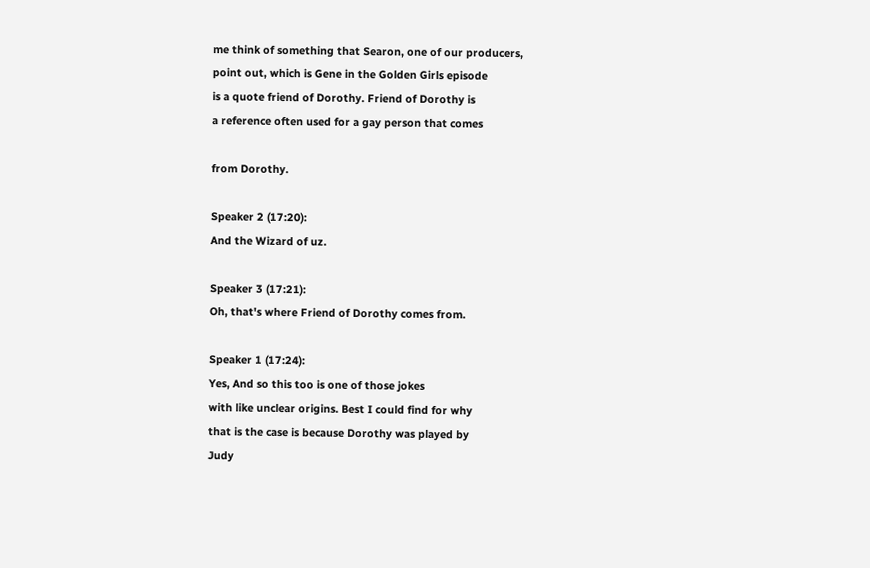me think of something that Searon, one of our producers,
point out, which is Gene in the Golden Girls episode
is a quote friend of Dorothy. Friend of Dorothy is
a reference often used for a gay person that comes

from Dorothy.

Speaker 2 (17:20):
And the Wizard of uz.

Speaker 3 (17:21):
Oh, that's where Friend of Dorothy comes from.

Speaker 1 (17:24):
Yes, And so this too is one of those jokes
with like unclear origins. Best I could find for why
that is the case is because Dorothy was played by
Judy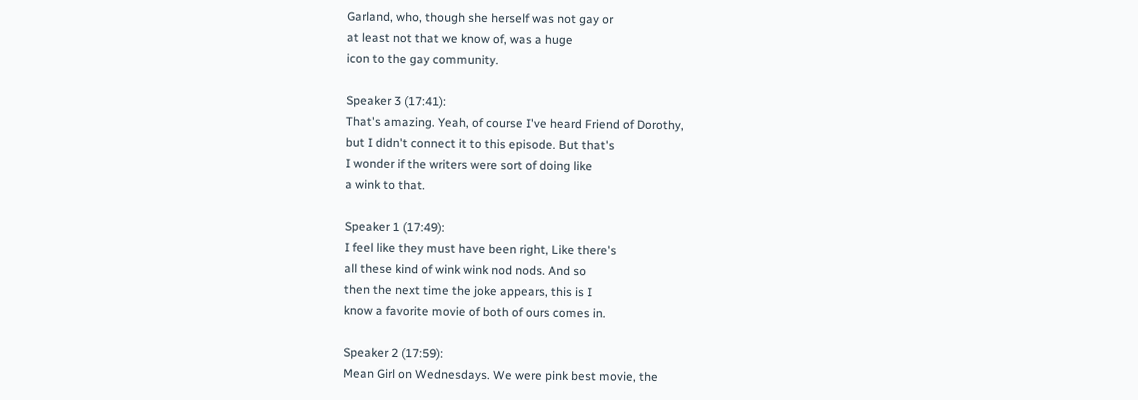Garland, who, though she herself was not gay or
at least not that we know of, was a huge
icon to the gay community.

Speaker 3 (17:41):
That's amazing. Yeah, of course I've heard Friend of Dorothy,
but I didn't connect it to this episode. But that's
I wonder if the writers were sort of doing like
a wink to that.

Speaker 1 (17:49):
I feel like they must have been right, Like there's
all these kind of wink wink nod nods. And so
then the next time the joke appears, this is I
know a favorite movie of both of ours comes in.

Speaker 2 (17:59):
Mean Girl on Wednesdays. We were pink best movie, the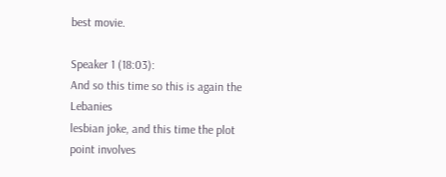best movie.

Speaker 1 (18:03):
And so this time so this is again the Lebanies
lesbian joke, and this time the plot point involves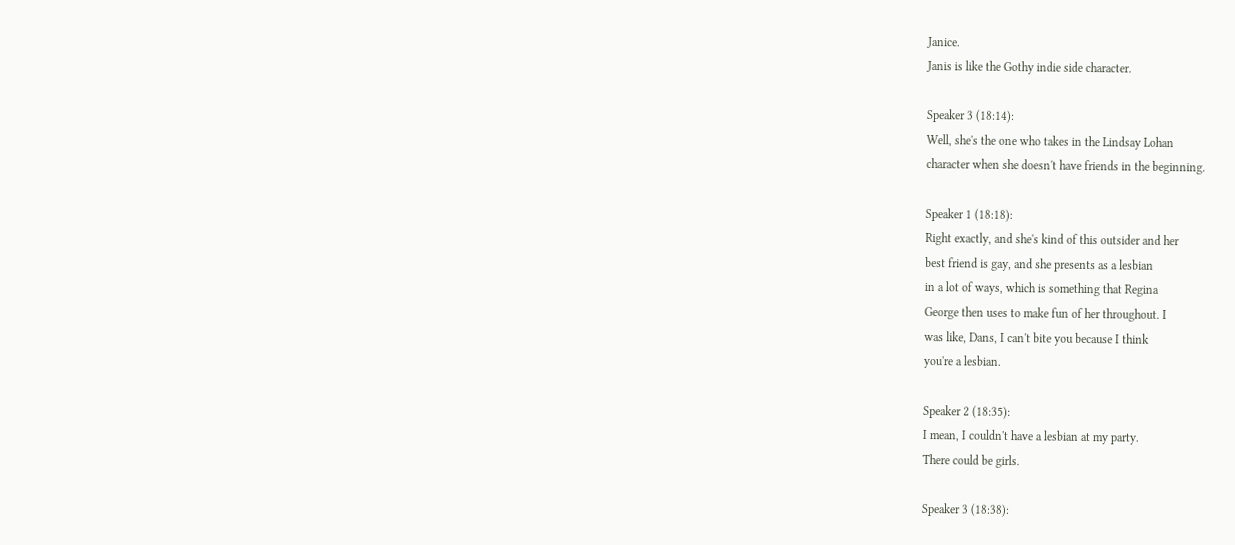Janice.
Janis is like the Gothy indie side character.

Speaker 3 (18:14):
Well, she's the one who takes in the Lindsay Lohan
character when she doesn't have friends in the beginning.

Speaker 1 (18:18):
Right exactly, and she's kind of this outsider and her
best friend is gay, and she presents as a lesbian
in a lot of ways, which is something that Regina
George then uses to make fun of her throughout. I
was like, Dans, I can't bite you because I think
you're a lesbian.

Speaker 2 (18:35):
I mean, I couldn't have a lesbian at my party.
There could be girls.

Speaker 3 (18:38):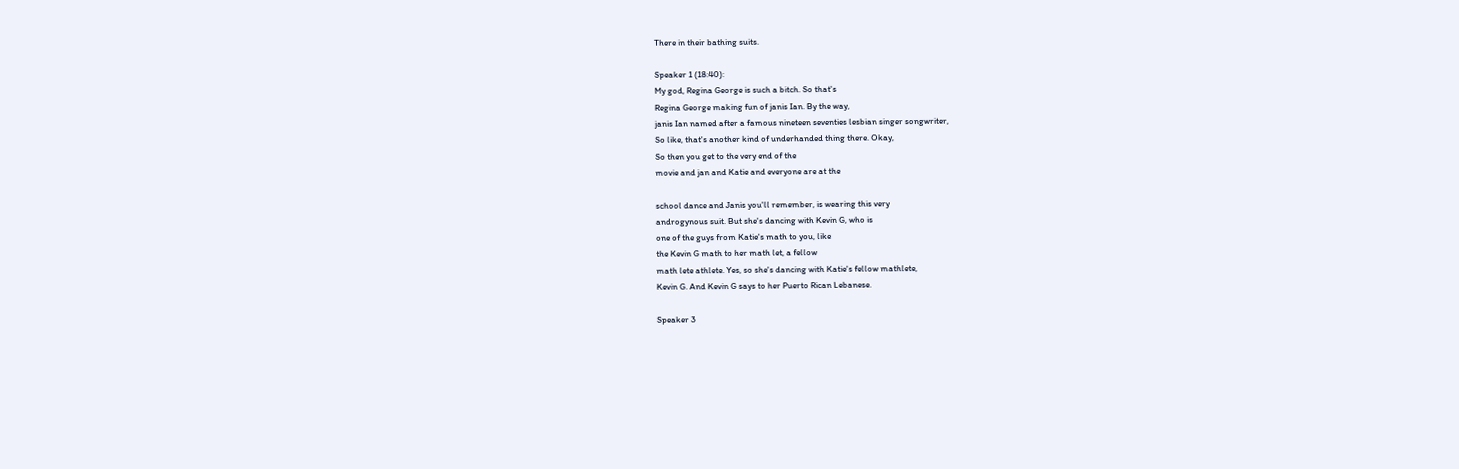There in their bathing suits.

Speaker 1 (18:40):
My god, Regina George is such a bitch. So that's
Regina George making fun of janis Ian. By the way,
janis Ian named after a famous nineteen seventies lesbian singer songwriter,
So like, that's another kind of underhanded thing there. Okay,
So then you get to the very end of the
movie and jan and Katie and everyone are at the

school dance and Janis you'll remember, is wearing this very
androgynous suit. But she's dancing with Kevin G, who is
one of the guys from Katie's math to you, like
the Kevin G math to her math let, a fellow
math lete athlete. Yes, so she's dancing with Katie's fellow mathlete,
Kevin G. And Kevin G says to her Puerto Rican Lebanese.

Speaker 3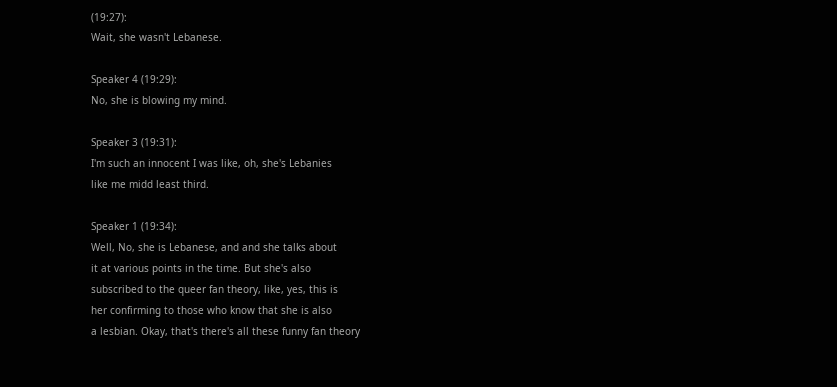(19:27):
Wait, she wasn't Lebanese.

Speaker 4 (19:29):
No, she is blowing my mind.

Speaker 3 (19:31):
I'm such an innocent I was like, oh, she's Lebanies
like me midd least third.

Speaker 1 (19:34):
Well, No, she is Lebanese, and and she talks about
it at various points in the time. But she's also
subscribed to the queer fan theory, like, yes, this is
her confirming to those who know that she is also
a lesbian. Okay, that's there's all these funny fan theory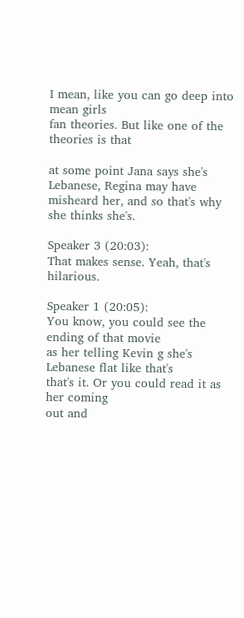I mean, like you can go deep into mean girls
fan theories. But like one of the theories is that

at some point Jana says she's Lebanese, Regina may have
misheard her, and so that's why she thinks she's.

Speaker 3 (20:03):
That makes sense. Yeah, that's hilarious.

Speaker 1 (20:05):
You know, you could see the ending of that movie
as her telling Kevin g she's Lebanese flat like that's
that's it. Or you could read it as her coming
out and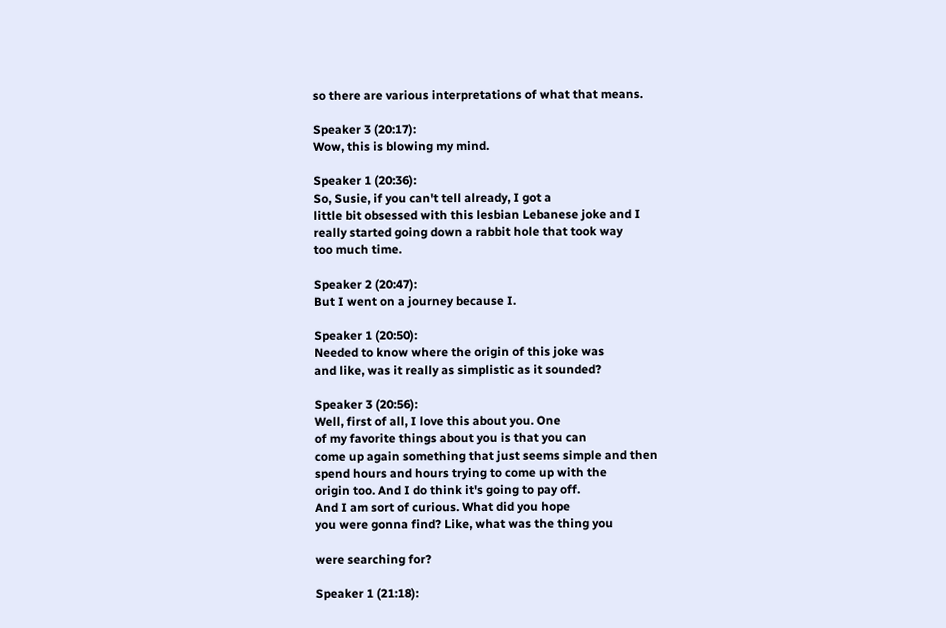so there are various interpretations of what that means.

Speaker 3 (20:17):
Wow, this is blowing my mind.

Speaker 1 (20:36):
So, Susie, if you can't tell already, I got a
little bit obsessed with this lesbian Lebanese joke and I
really started going down a rabbit hole that took way
too much time.

Speaker 2 (20:47):
But I went on a journey because I.

Speaker 1 (20:50):
Needed to know where the origin of this joke was
and like, was it really as simplistic as it sounded?

Speaker 3 (20:56):
Well, first of all, I love this about you. One
of my favorite things about you is that you can
come up again something that just seems simple and then
spend hours and hours trying to come up with the
origin too. And I do think it's going to pay off.
And I am sort of curious. What did you hope
you were gonna find? Like, what was the thing you

were searching for?

Speaker 1 (21:18):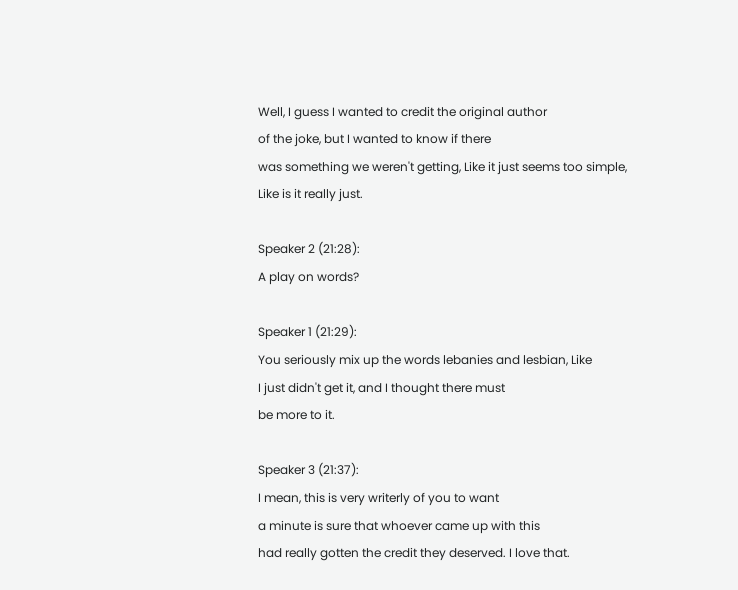Well, I guess I wanted to credit the original author
of the joke, but I wanted to know if there
was something we weren't getting, Like it just seems too simple,
Like is it really just.

Speaker 2 (21:28):
A play on words?

Speaker 1 (21:29):
You seriously mix up the words lebanies and lesbian, Like
I just didn't get it, and I thought there must
be more to it.

Speaker 3 (21:37):
I mean, this is very writerly of you to want
a minute is sure that whoever came up with this
had really gotten the credit they deserved. I love that.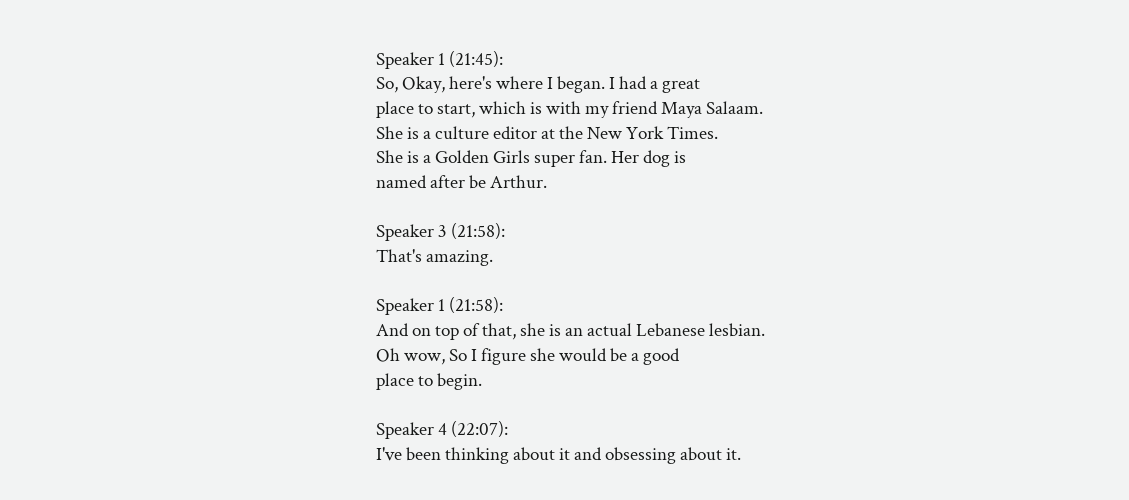Speaker 1 (21:45):
So, Okay, here's where I began. I had a great
place to start, which is with my friend Maya Salaam.
She is a culture editor at the New York Times.
She is a Golden Girls super fan. Her dog is
named after be Arthur.

Speaker 3 (21:58):
That's amazing.

Speaker 1 (21:58):
And on top of that, she is an actual Lebanese lesbian.
Oh wow, So I figure she would be a good
place to begin.

Speaker 4 (22:07):
I've been thinking about it and obsessing about it.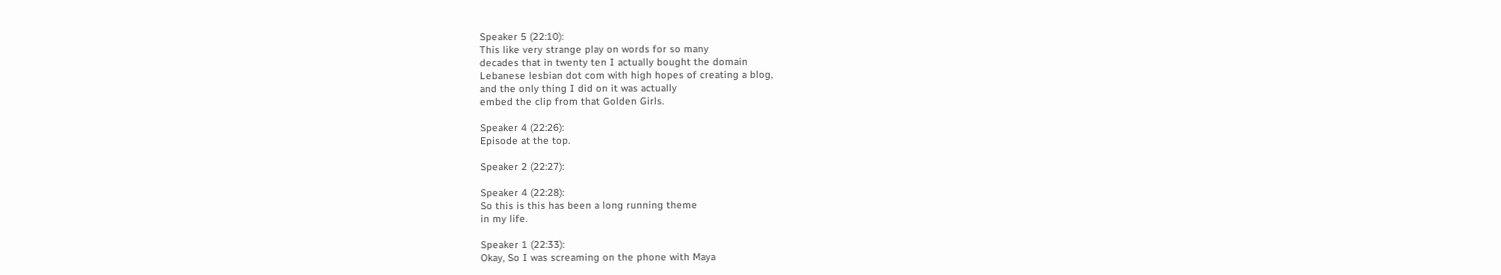Speaker 5 (22:10):
This like very strange play on words for so many
decades that in twenty ten I actually bought the domain
Lebanese lesbian dot com with high hopes of creating a blog,
and the only thing I did on it was actually
embed the clip from that Golden Girls.

Speaker 4 (22:26):
Episode at the top.

Speaker 2 (22:27):

Speaker 4 (22:28):
So this is this has been a long running theme
in my life.

Speaker 1 (22:33):
Okay, So I was screaming on the phone with Maya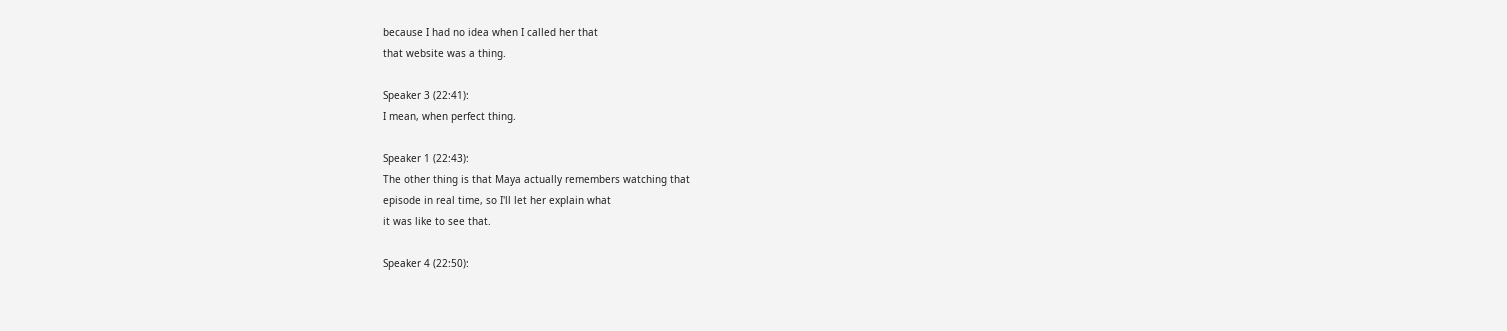because I had no idea when I called her that
that website was a thing.

Speaker 3 (22:41):
I mean, when perfect thing.

Speaker 1 (22:43):
The other thing is that Maya actually remembers watching that
episode in real time, so I'll let her explain what
it was like to see that.

Speaker 4 (22:50):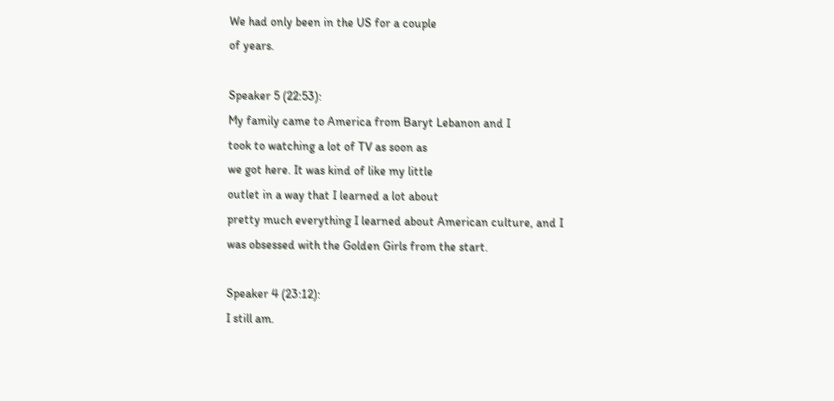We had only been in the US for a couple
of years.

Speaker 5 (22:53):
My family came to America from Baryt Lebanon and I
took to watching a lot of TV as soon as
we got here. It was kind of like my little
outlet in a way that I learned a lot about
pretty much everything I learned about American culture, and I
was obsessed with the Golden Girls from the start.

Speaker 4 (23:12):
I still am.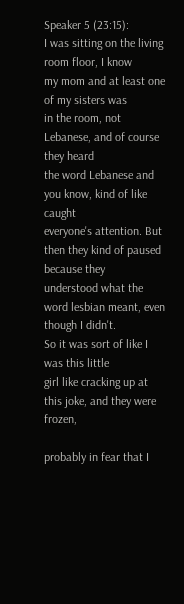Speaker 5 (23:15):
I was sitting on the living room floor, I know
my mom and at least one of my sisters was
in the room, not Lebanese, and of course they heard
the word Lebanese and you know, kind of like caught
everyone's attention. But then they kind of paused because they
understood what the word lesbian meant, even though I didn't.
So it was sort of like I was this little
girl like cracking up at this joke, and they were frozen,

probably in fear that I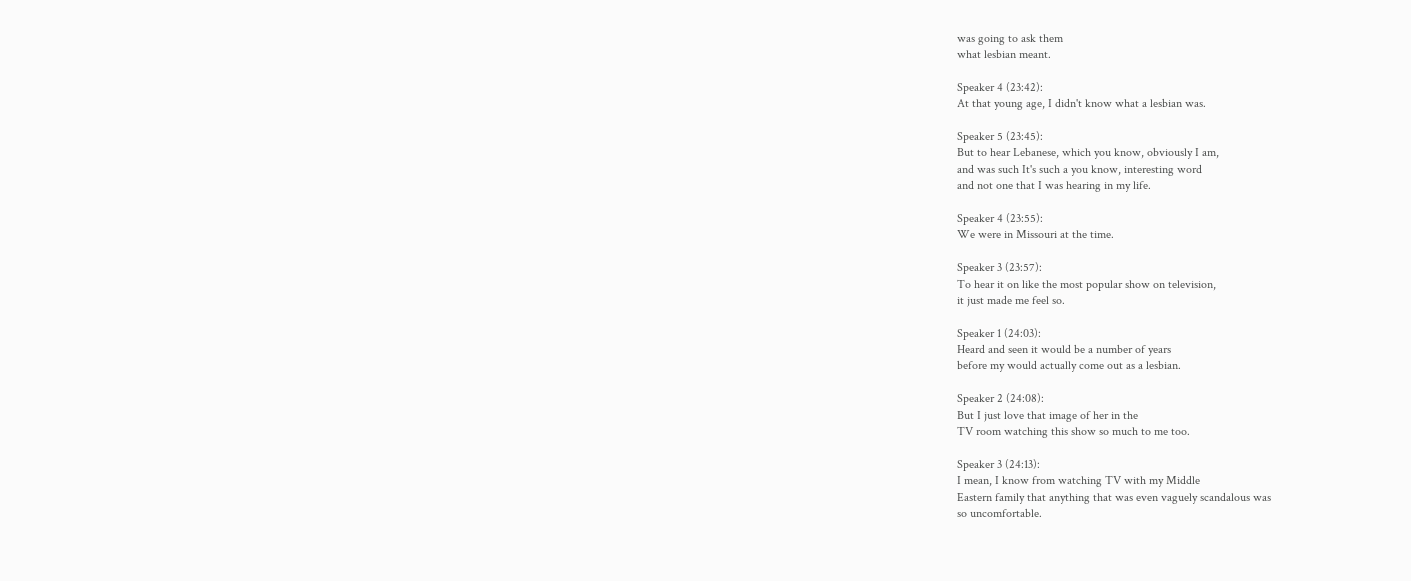was going to ask them
what lesbian meant.

Speaker 4 (23:42):
At that young age, I didn't know what a lesbian was.

Speaker 5 (23:45):
But to hear Lebanese, which you know, obviously I am,
and was such It's such a you know, interesting word
and not one that I was hearing in my life.

Speaker 4 (23:55):
We were in Missouri at the time.

Speaker 3 (23:57):
To hear it on like the most popular show on television,
it just made me feel so.

Speaker 1 (24:03):
Heard and seen it would be a number of years
before my would actually come out as a lesbian.

Speaker 2 (24:08):
But I just love that image of her in the
TV room watching this show so much to me too.

Speaker 3 (24:13):
I mean, I know from watching TV with my Middle
Eastern family that anything that was even vaguely scandalous was
so uncomfortable.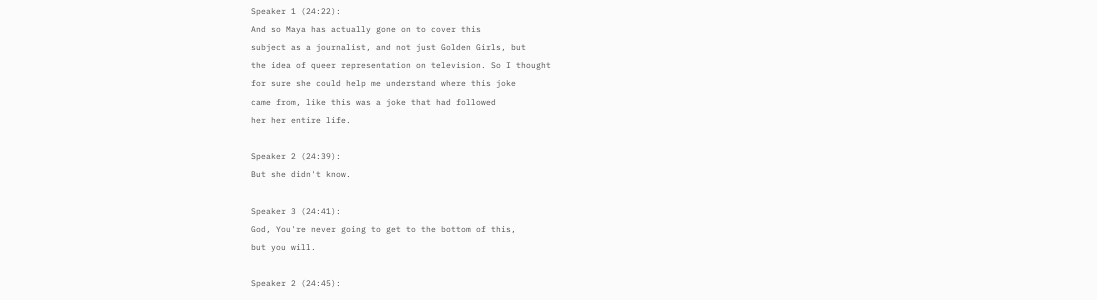Speaker 1 (24:22):
And so Maya has actually gone on to cover this
subject as a journalist, and not just Golden Girls, but
the idea of queer representation on television. So I thought
for sure she could help me understand where this joke
came from, like this was a joke that had followed
her her entire life.

Speaker 2 (24:39):
But she didn't know.

Speaker 3 (24:41):
God, You're never going to get to the bottom of this,
but you will.

Speaker 2 (24:45):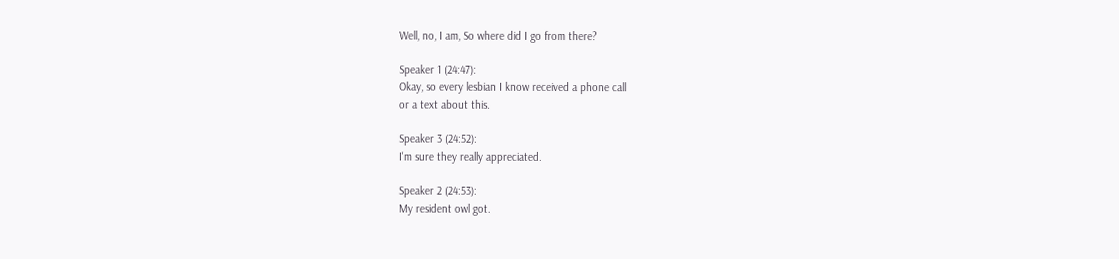Well, no, I am, So where did I go from there?

Speaker 1 (24:47):
Okay, so every lesbian I know received a phone call
or a text about this.

Speaker 3 (24:52):
I'm sure they really appreciated.

Speaker 2 (24:53):
My resident owl got.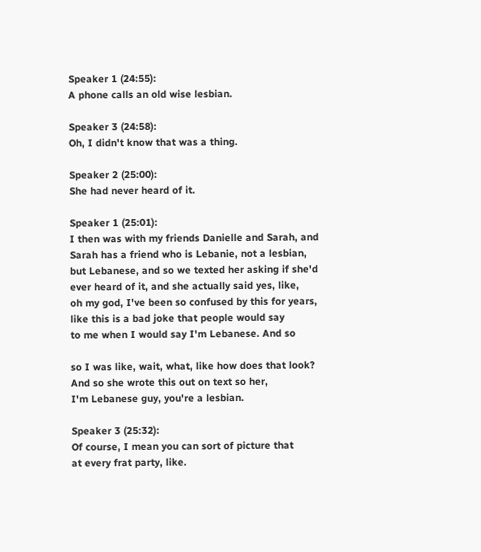Speaker 1 (24:55):
A phone calls an old wise lesbian.

Speaker 3 (24:58):
Oh, I didn't know that was a thing.

Speaker 2 (25:00):
She had never heard of it.

Speaker 1 (25:01):
I then was with my friends Danielle and Sarah, and
Sarah has a friend who is Lebanie, not a lesbian,
but Lebanese, and so we texted her asking if she'd
ever heard of it, and she actually said yes, like,
oh my god, I've been so confused by this for years,
like this is a bad joke that people would say
to me when I would say I'm Lebanese. And so

so I was like, wait, what, like how does that look?
And so she wrote this out on text so her,
I'm Lebanese guy, you're a lesbian.

Speaker 3 (25:32):
Of course, I mean you can sort of picture that
at every frat party, like.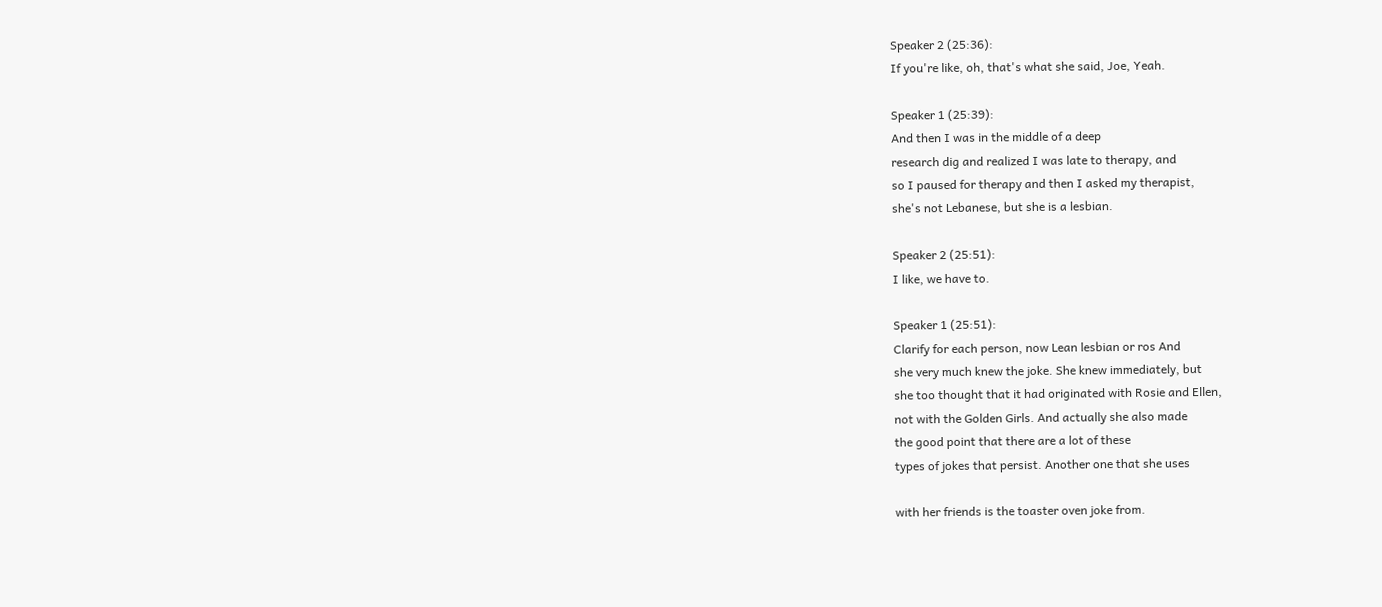Speaker 2 (25:36):
If you're like, oh, that's what she said, Joe, Yeah.

Speaker 1 (25:39):
And then I was in the middle of a deep
research dig and realized I was late to therapy, and
so I paused for therapy and then I asked my therapist,
she's not Lebanese, but she is a lesbian.

Speaker 2 (25:51):
I like, we have to.

Speaker 1 (25:51):
Clarify for each person, now Lean lesbian or ros And
she very much knew the joke. She knew immediately, but
she too thought that it had originated with Rosie and Ellen,
not with the Golden Girls. And actually she also made
the good point that there are a lot of these
types of jokes that persist. Another one that she uses

with her friends is the toaster oven joke from.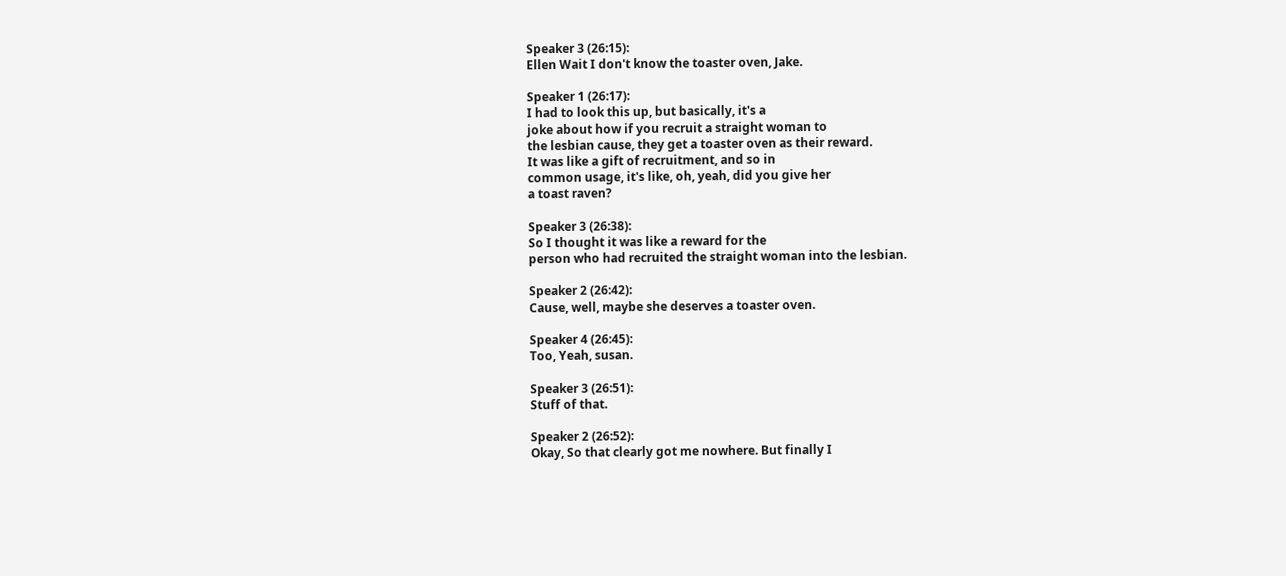Speaker 3 (26:15):
Ellen Wait I don't know the toaster oven, Jake.

Speaker 1 (26:17):
I had to look this up, but basically, it's a
joke about how if you recruit a straight woman to
the lesbian cause, they get a toaster oven as their reward.
It was like a gift of recruitment, and so in
common usage, it's like, oh, yeah, did you give her
a toast raven?

Speaker 3 (26:38):
So I thought it was like a reward for the
person who had recruited the straight woman into the lesbian.

Speaker 2 (26:42):
Cause, well, maybe she deserves a toaster oven.

Speaker 4 (26:45):
Too, Yeah, susan.

Speaker 3 (26:51):
Stuff of that.

Speaker 2 (26:52):
Okay, So that clearly got me nowhere. But finally I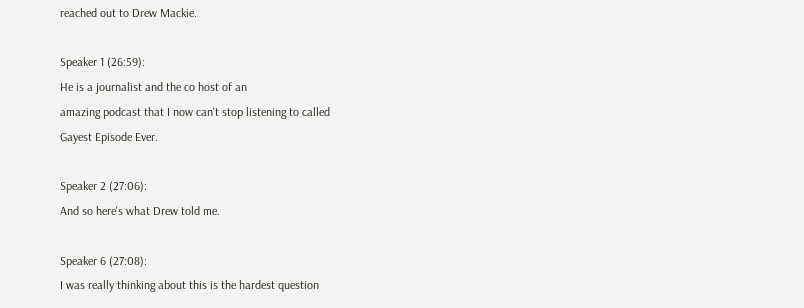reached out to Drew Mackie.

Speaker 1 (26:59):
He is a journalist and the co host of an
amazing podcast that I now can't stop listening to called
Gayest Episode Ever.

Speaker 2 (27:06):
And so here's what Drew told me.

Speaker 6 (27:08):
I was really thinking about this is the hardest question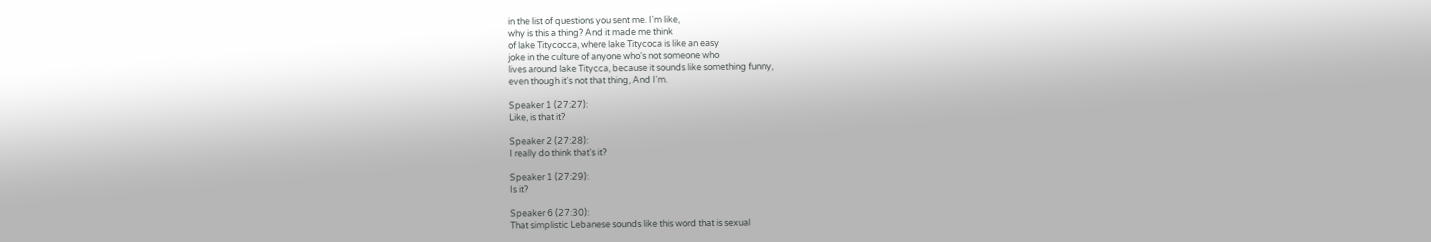in the list of questions you sent me. I'm like,
why is this a thing? And it made me think
of lake Titycocca, where lake Titycoca is like an easy
joke in the culture of anyone who's not someone who
lives around lake Titycca, because it sounds like something funny,
even though it's not that thing, And I'm.

Speaker 1 (27:27):
Like, is that it?

Speaker 2 (27:28):
I really do think that's it?

Speaker 1 (27:29):
Is it?

Speaker 6 (27:30):
That simplistic Lebanese sounds like this word that is sexual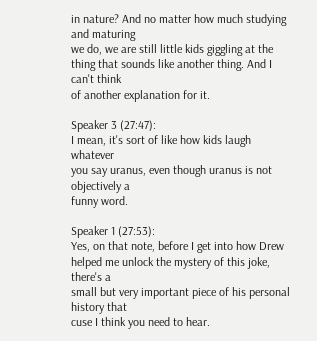in nature? And no matter how much studying and maturing
we do, we are still little kids giggling at the
thing that sounds like another thing. And I can't think
of another explanation for it.

Speaker 3 (27:47):
I mean, it's sort of like how kids laugh whatever
you say uranus, even though uranus is not objectively a
funny word.

Speaker 1 (27:53):
Yes, on that note, before I get into how Drew
helped me unlock the mystery of this joke, there's a
small but very important piece of his personal history that
cuse I think you need to hear.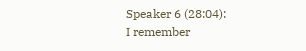Speaker 6 (28:04):
I remember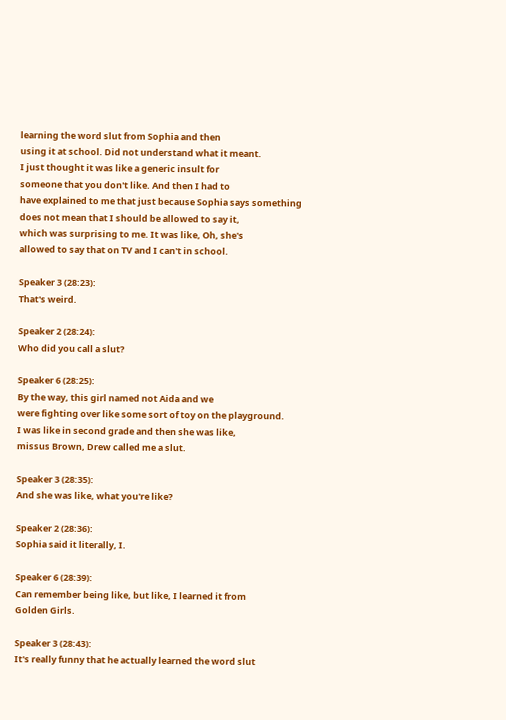learning the word slut from Sophia and then
using it at school. Did not understand what it meant.
I just thought it was like a generic insult for
someone that you don't like. And then I had to
have explained to me that just because Sophia says something
does not mean that I should be allowed to say it,
which was surprising to me. It was like, Oh, she's
allowed to say that on TV and I can't in school.

Speaker 3 (28:23):
That's weird.

Speaker 2 (28:24):
Who did you call a slut?

Speaker 6 (28:25):
By the way, this girl named not Aida and we
were fighting over like some sort of toy on the playground.
I was like in second grade and then she was like,
missus Brown, Drew called me a slut.

Speaker 3 (28:35):
And she was like, what you're like?

Speaker 2 (28:36):
Sophia said it literally, I.

Speaker 6 (28:39):
Can remember being like, but like, I learned it from
Golden Girls.

Speaker 3 (28:43):
It's really funny that he actually learned the word slut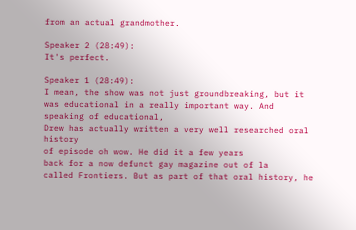from an actual grandmother.

Speaker 2 (28:49):
It's perfect.

Speaker 1 (28:49):
I mean, the show was not just groundbreaking, but it
was educational in a really important way. And speaking of educational,
Drew has actually written a very well researched oral history
of episode oh wow. He did it a few years
back for a now defunct gay magazine out of la
called Frontiers. But as part of that oral history, he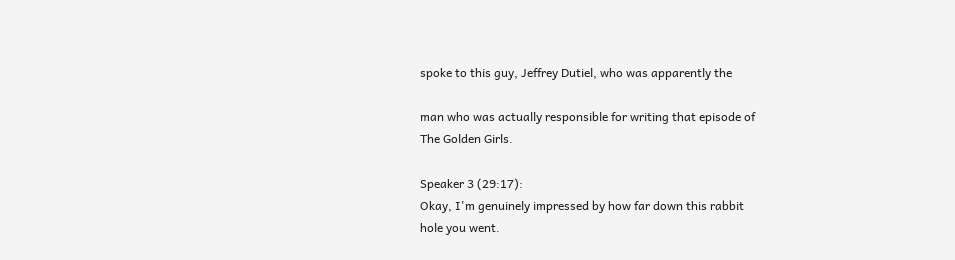spoke to this guy, Jeffrey Dutiel, who was apparently the

man who was actually responsible for writing that episode of
The Golden Girls.

Speaker 3 (29:17):
Okay, I'm genuinely impressed by how far down this rabbit
hole you went.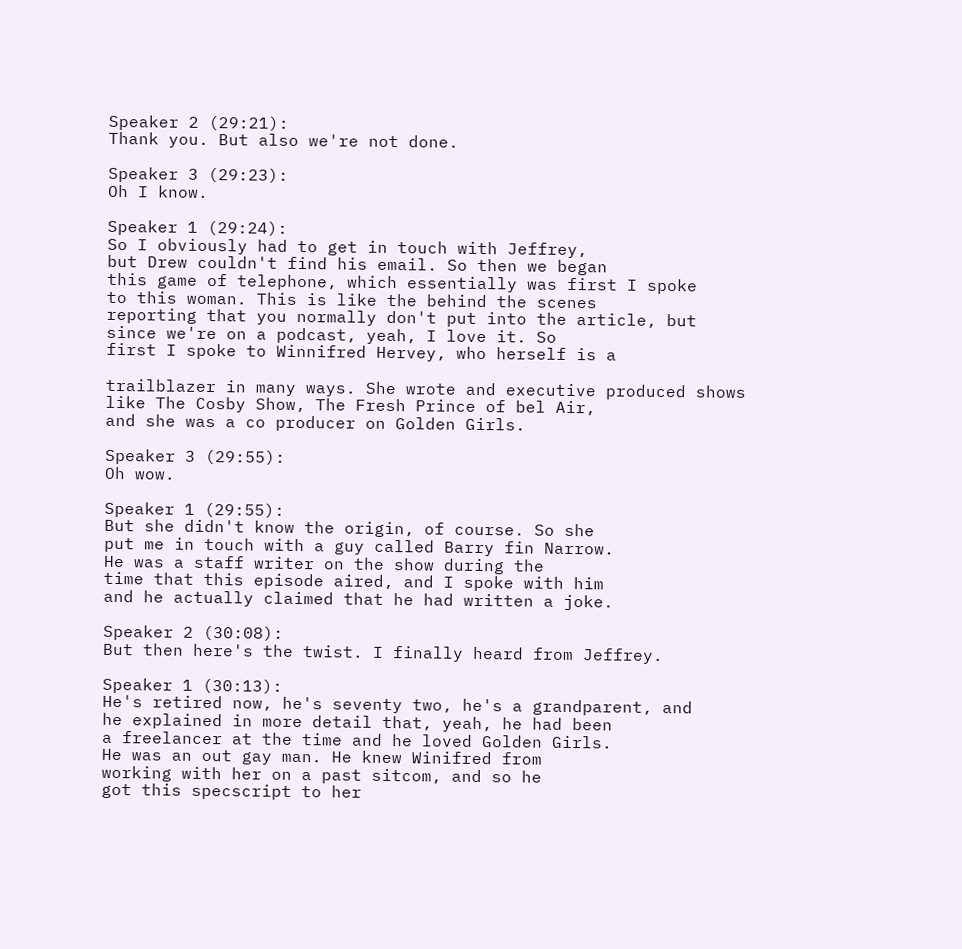Speaker 2 (29:21):
Thank you. But also we're not done.

Speaker 3 (29:23):
Oh I know.

Speaker 1 (29:24):
So I obviously had to get in touch with Jeffrey,
but Drew couldn't find his email. So then we began
this game of telephone, which essentially was first I spoke
to this woman. This is like the behind the scenes
reporting that you normally don't put into the article, but
since we're on a podcast, yeah, I love it. So
first I spoke to Winnifred Hervey, who herself is a

trailblazer in many ways. She wrote and executive produced shows
like The Cosby Show, The Fresh Prince of bel Air,
and she was a co producer on Golden Girls.

Speaker 3 (29:55):
Oh wow.

Speaker 1 (29:55):
But she didn't know the origin, of course. So she
put me in touch with a guy called Barry fin Narrow.
He was a staff writer on the show during the
time that this episode aired, and I spoke with him
and he actually claimed that he had written a joke.

Speaker 2 (30:08):
But then here's the twist. I finally heard from Jeffrey.

Speaker 1 (30:13):
He's retired now, he's seventy two, he's a grandparent, and
he explained in more detail that, yeah, he had been
a freelancer at the time and he loved Golden Girls.
He was an out gay man. He knew Winifred from
working with her on a past sitcom, and so he
got this specscript to her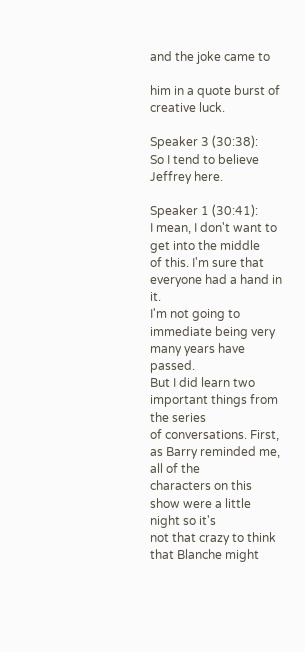and the joke came to

him in a quote burst of creative luck.

Speaker 3 (30:38):
So I tend to believe Jeffrey here.

Speaker 1 (30:41):
I mean, I don't want to get into the middle
of this. I'm sure that everyone had a hand in it.
I'm not going to immediate being very many years have passed.
But I did learn two important things from the series
of conversations. First, as Barry reminded me, all of the
characters on this show were a little night so it's
not that crazy to think that Blanche might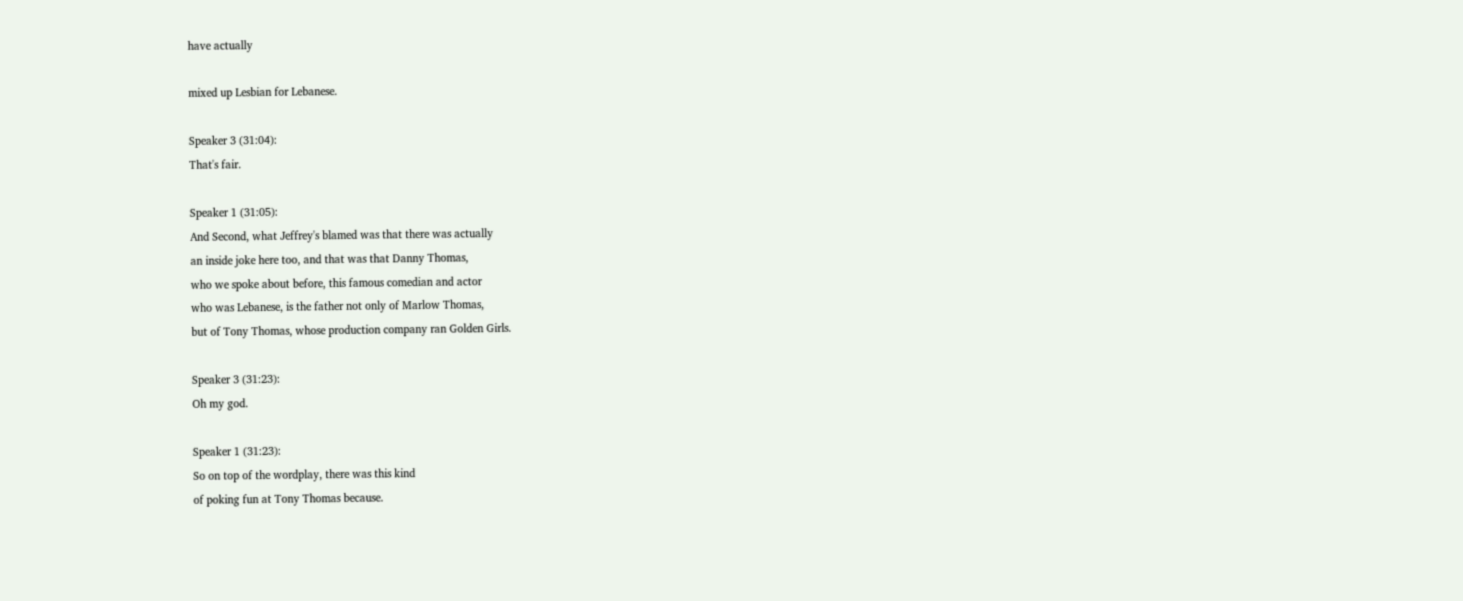have actually

mixed up Lesbian for Lebanese.

Speaker 3 (31:04):
That's fair.

Speaker 1 (31:05):
And Second, what Jeffrey's blamed was that there was actually
an inside joke here too, and that was that Danny Thomas,
who we spoke about before, this famous comedian and actor
who was Lebanese, is the father not only of Marlow Thomas,
but of Tony Thomas, whose production company ran Golden Girls.

Speaker 3 (31:23):
Oh my god.

Speaker 1 (31:23):
So on top of the wordplay, there was this kind
of poking fun at Tony Thomas because.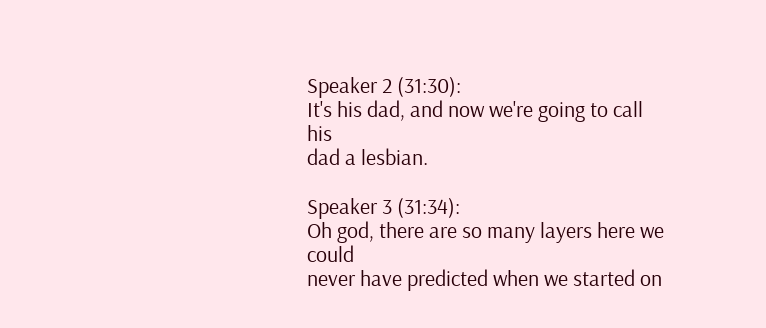Speaker 2 (31:30):
It's his dad, and now we're going to call his
dad a lesbian.

Speaker 3 (31:34):
Oh god, there are so many layers here we could
never have predicted when we started on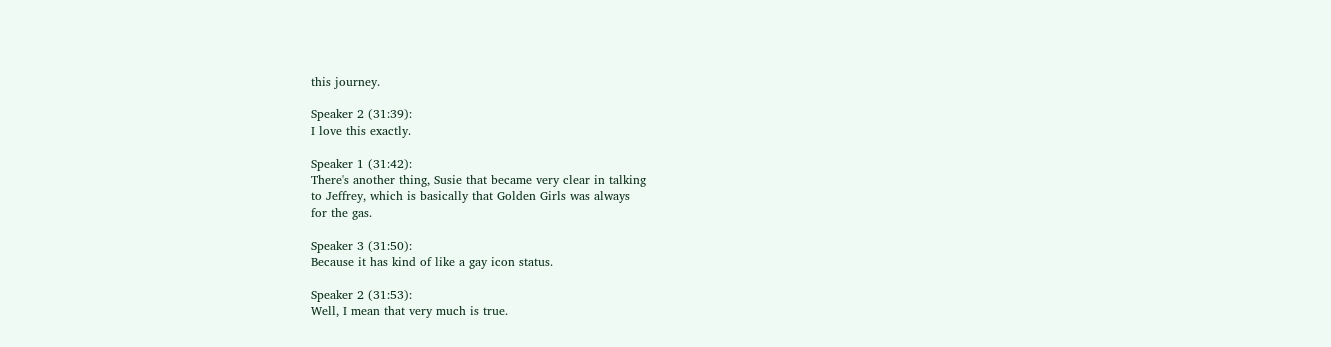this journey.

Speaker 2 (31:39):
I love this exactly.

Speaker 1 (31:42):
There's another thing, Susie that became very clear in talking
to Jeffrey, which is basically that Golden Girls was always
for the gas.

Speaker 3 (31:50):
Because it has kind of like a gay icon status.

Speaker 2 (31:53):
Well, I mean that very much is true.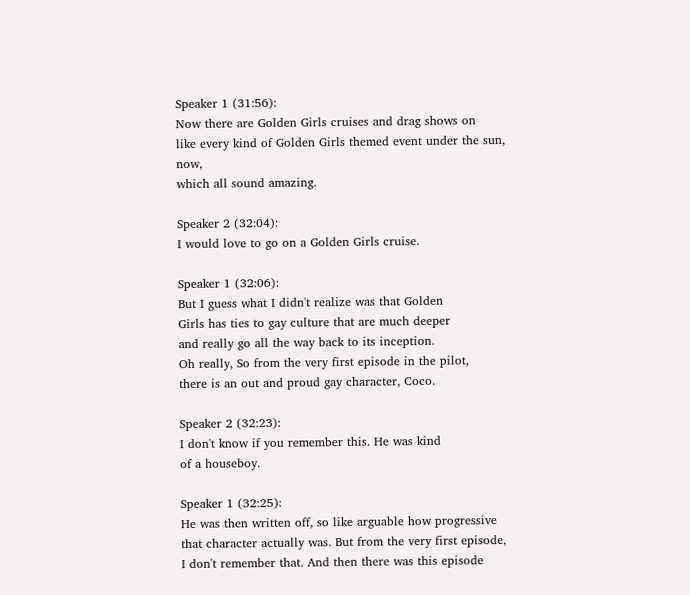Speaker 1 (31:56):
Now there are Golden Girls cruises and drag shows on
like every kind of Golden Girls themed event under the sun, now,
which all sound amazing.

Speaker 2 (32:04):
I would love to go on a Golden Girls cruise.

Speaker 1 (32:06):
But I guess what I didn't realize was that Golden
Girls has ties to gay culture that are much deeper
and really go all the way back to its inception.
Oh really, So from the very first episode in the pilot,
there is an out and proud gay character, Coco.

Speaker 2 (32:23):
I don't know if you remember this. He was kind
of a houseboy.

Speaker 1 (32:25):
He was then written off, so like arguable how progressive
that character actually was. But from the very first episode,
I don't remember that. And then there was this episode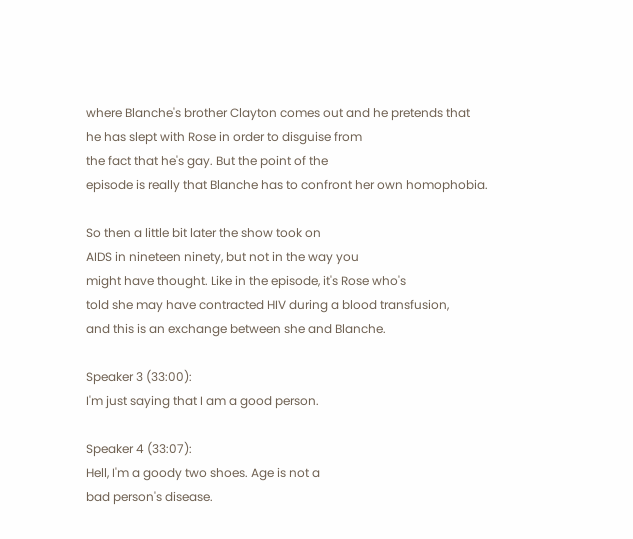where Blanche's brother Clayton comes out and he pretends that
he has slept with Rose in order to disguise from
the fact that he's gay. But the point of the
episode is really that Blanche has to confront her own homophobia.

So then a little bit later the show took on
AIDS in nineteen ninety, but not in the way you
might have thought. Like in the episode, it's Rose who's
told she may have contracted HIV during a blood transfusion,
and this is an exchange between she and Blanche.

Speaker 3 (33:00):
I'm just saying that I am a good person.

Speaker 4 (33:07):
Hell, I'm a goody two shoes. Age is not a
bad person's disease.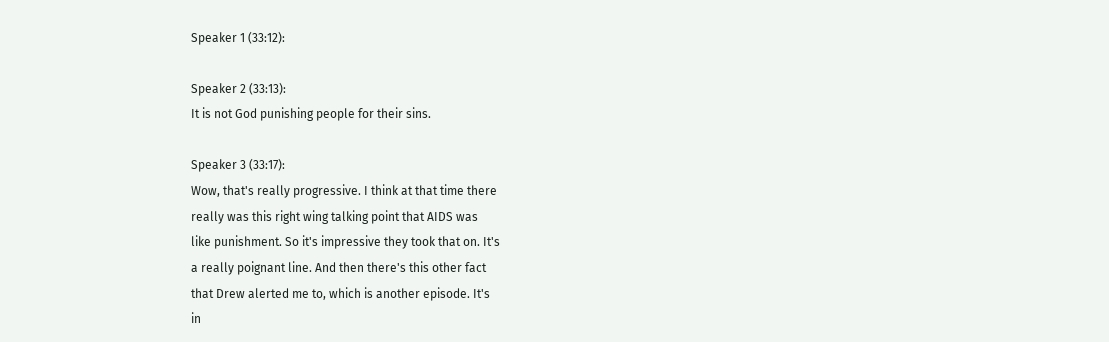Speaker 1 (33:12):

Speaker 2 (33:13):
It is not God punishing people for their sins.

Speaker 3 (33:17):
Wow, that's really progressive. I think at that time there
really was this right wing talking point that AIDS was
like punishment. So it's impressive they took that on. It's
a really poignant line. And then there's this other fact
that Drew alerted me to, which is another episode. It's
in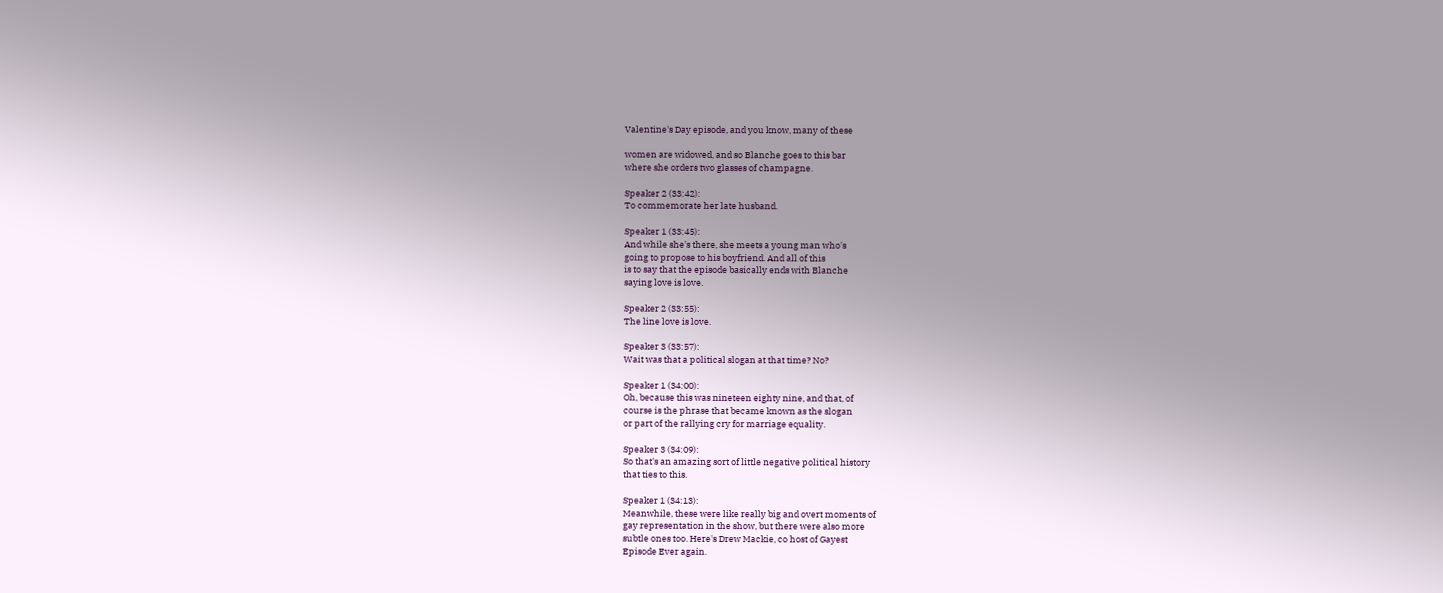Valentine's Day episode, and you know, many of these

women are widowed, and so Blanche goes to this bar
where she orders two glasses of champagne.

Speaker 2 (33:42):
To commemorate her late husband.

Speaker 1 (33:45):
And while she's there, she meets a young man who's
going to propose to his boyfriend. And all of this
is to say that the episode basically ends with Blanche
saying love is love.

Speaker 2 (33:55):
The line love is love.

Speaker 3 (33:57):
Wait was that a political slogan at that time? No?

Speaker 1 (34:00):
Oh, because this was nineteen eighty nine, and that, of
course is the phrase that became known as the slogan
or part of the rallying cry for marriage equality.

Speaker 3 (34:09):
So that's an amazing sort of little negative political history
that ties to this.

Speaker 1 (34:13):
Meanwhile, these were like really big and overt moments of
gay representation in the show, but there were also more
subtle ones too. Here's Drew Mackie, co host of Gayest
Episode Ever again.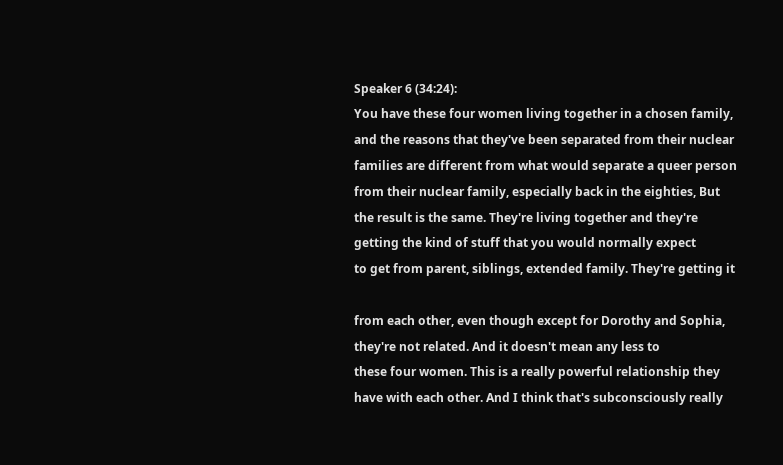Speaker 6 (34:24):
You have these four women living together in a chosen family,
and the reasons that they've been separated from their nuclear
families are different from what would separate a queer person
from their nuclear family, especially back in the eighties, But
the result is the same. They're living together and they're
getting the kind of stuff that you would normally expect
to get from parent, siblings, extended family. They're getting it

from each other, even though except for Dorothy and Sophia,
they're not related. And it doesn't mean any less to
these four women. This is a really powerful relationship they
have with each other. And I think that's subconsciously really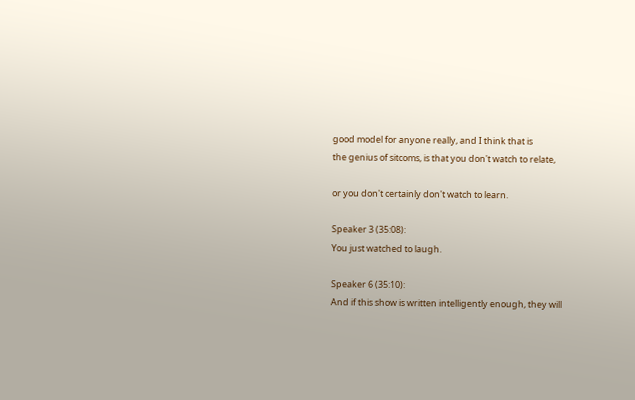good model for anyone really, and I think that is
the genius of sitcoms, is that you don't watch to relate,

or you don't certainly don't watch to learn.

Speaker 3 (35:08):
You just watched to laugh.

Speaker 6 (35:10):
And if this show is written intelligently enough, they will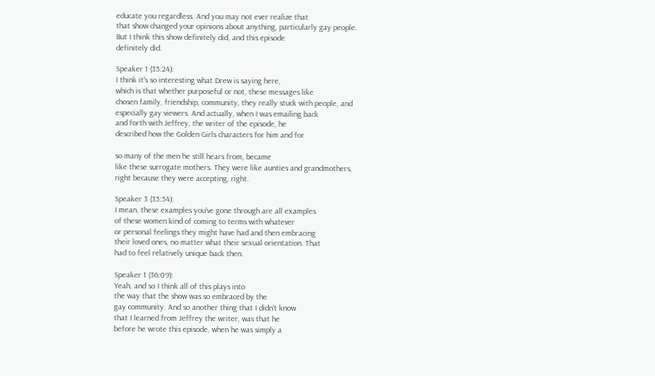educate you regardless. And you may not ever realize that
that show changed your opinions about anything, particularly gay people.
But I think this show definitely did, and this episode
definitely did.

Speaker 1 (35:24):
I think it's so interesting what Drew is saying here,
which is that whether purposeful or not, these messages like
chosen family, friendship, community, they really stuck with people, and
especially gay viewers. And actually, when I was emailing back
and forth with Jeffrey, the writer of the episode, he
described how the Golden Girls characters for him and for

so many of the men he still hears from, became
like these surrogate mothers. They were like aunties and grandmothers,
right because they were accepting, right.

Speaker 3 (35:54):
I mean, these examples you've gone through are all examples
of these women kind of coming to terms with whatever
or personal feelings they might have had and then embracing
their loved ones, no matter what their sexual orientation. That
had to feel relatively unique back then.

Speaker 1 (36:09):
Yeah, and so I think all of this plays into
the way that the show was so embraced by the
gay community. And so another thing that I didn't know
that I learned from Jeffrey the writer, was that he
before he wrote this episode, when he was simply a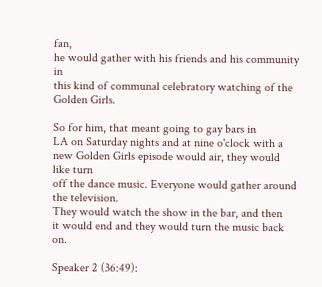fan,
he would gather with his friends and his community in
this kind of communal celebratory watching of the Golden Girls.

So for him, that meant going to gay bars in
LA on Saturday nights and at nine o'clock with a
new Golden Girls episode would air, they would like turn
off the dance music. Everyone would gather around the television.
They would watch the show in the bar, and then
it would end and they would turn the music back on.

Speaker 2 (36:49):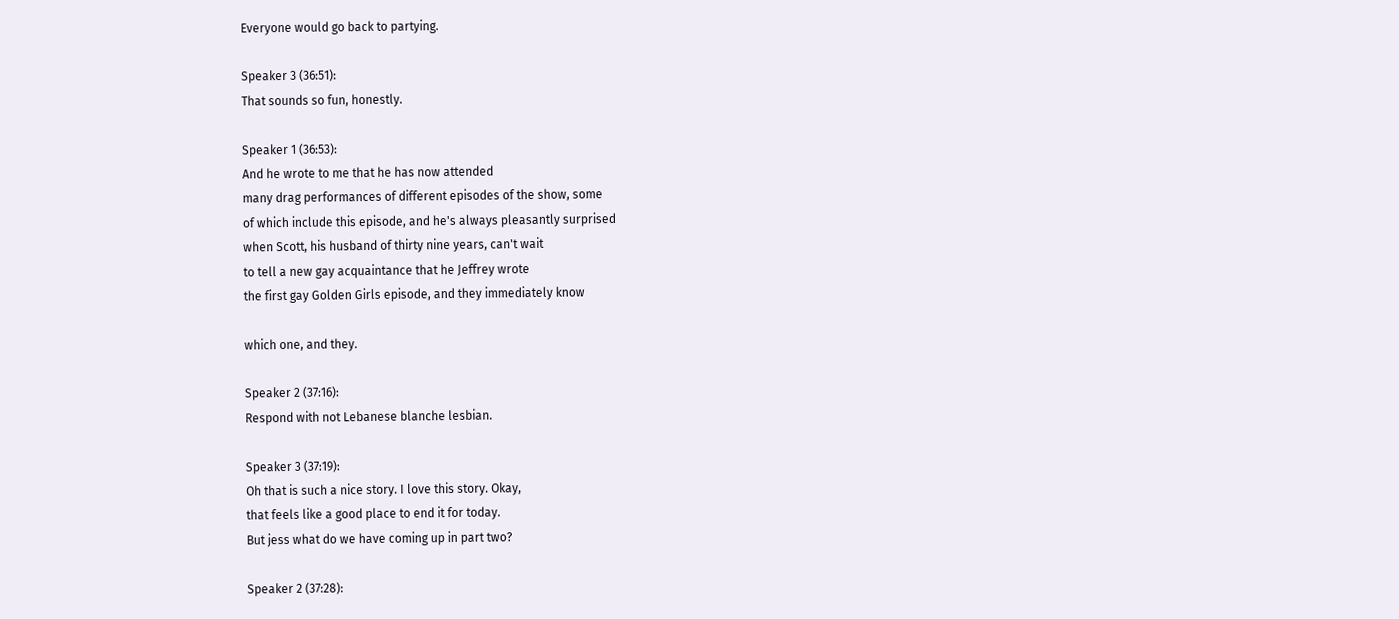Everyone would go back to partying.

Speaker 3 (36:51):
That sounds so fun, honestly.

Speaker 1 (36:53):
And he wrote to me that he has now attended
many drag performances of different episodes of the show, some
of which include this episode, and he's always pleasantly surprised
when Scott, his husband of thirty nine years, can't wait
to tell a new gay acquaintance that he Jeffrey wrote
the first gay Golden Girls episode, and they immediately know

which one, and they.

Speaker 2 (37:16):
Respond with not Lebanese blanche lesbian.

Speaker 3 (37:19):
Oh that is such a nice story. I love this story. Okay,
that feels like a good place to end it for today.
But jess what do we have coming up in part two?

Speaker 2 (37:28):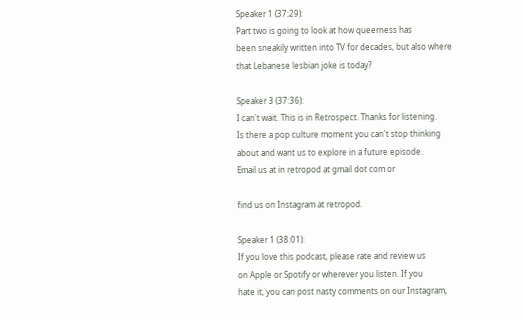Speaker 1 (37:29):
Part two is going to look at how queerness has
been sneakily written into TV for decades, but also where
that Lebanese lesbian joke is today?

Speaker 3 (37:36):
I can't wait. This is in Retrospect. Thanks for listening.
Is there a pop culture moment you can't stop thinking
about and want us to explore in a future episode.
Email us at in retropod at gmail dot com or

find us on Instagram at retropod.

Speaker 1 (38:01):
If you love this podcast, please rate and review us
on Apple or Spotify or wherever you listen. If you
hate it, you can post nasty comments on our Instagram,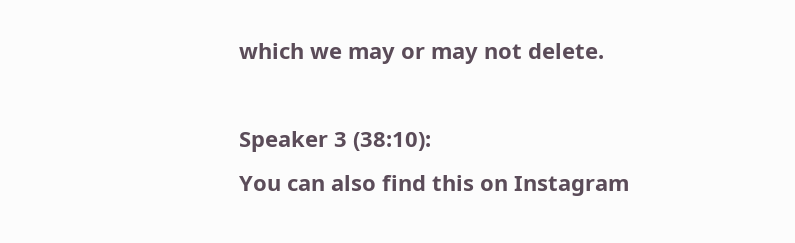which we may or may not delete.

Speaker 3 (38:10):
You can also find this on Instagram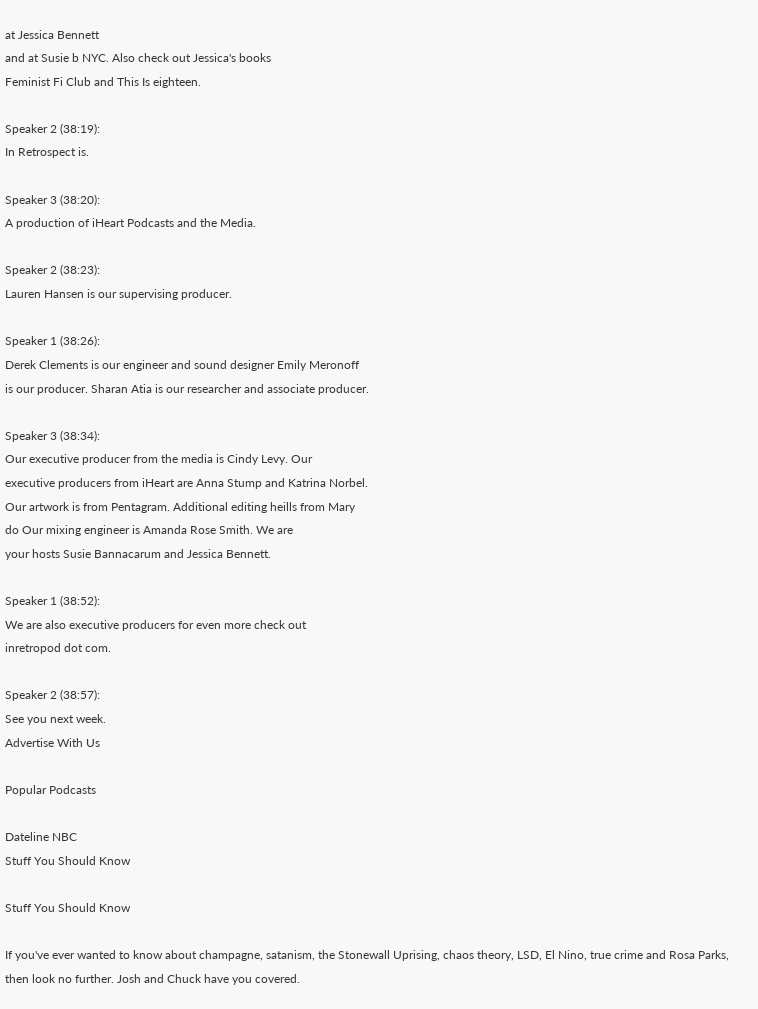at Jessica Bennett
and at Susie b NYC. Also check out Jessica's books
Feminist Fi Club and This Is eighteen.

Speaker 2 (38:19):
In Retrospect is.

Speaker 3 (38:20):
A production of iHeart Podcasts and the Media.

Speaker 2 (38:23):
Lauren Hansen is our supervising producer.

Speaker 1 (38:26):
Derek Clements is our engineer and sound designer Emily Meronoff
is our producer. Sharan Atia is our researcher and associate producer.

Speaker 3 (38:34):
Our executive producer from the media is Cindy Levy. Our
executive producers from iHeart are Anna Stump and Katrina Norbel.
Our artwork is from Pentagram. Additional editing heills from Mary
do Our mixing engineer is Amanda Rose Smith. We are
your hosts Susie Bannacarum and Jessica Bennett.

Speaker 1 (38:52):
We are also executive producers for even more check out
inretropod dot com.

Speaker 2 (38:57):
See you next week.
Advertise With Us

Popular Podcasts

Dateline NBC
Stuff You Should Know

Stuff You Should Know

If you've ever wanted to know about champagne, satanism, the Stonewall Uprising, chaos theory, LSD, El Nino, true crime and Rosa Parks, then look no further. Josh and Chuck have you covered.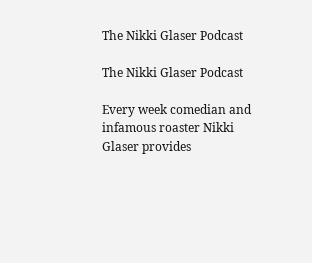The Nikki Glaser Podcast

The Nikki Glaser Podcast

Every week comedian and infamous roaster Nikki Glaser provides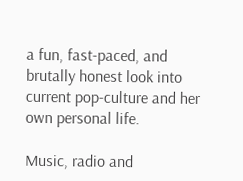a fun, fast-paced, and brutally honest look into current pop-culture and her own personal life.

Music, radio and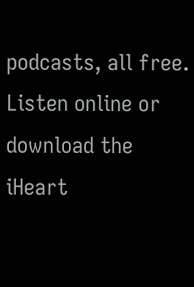podcasts, all free. Listen online or download the iHeart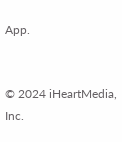App.


© 2024 iHeartMedia, Inc.